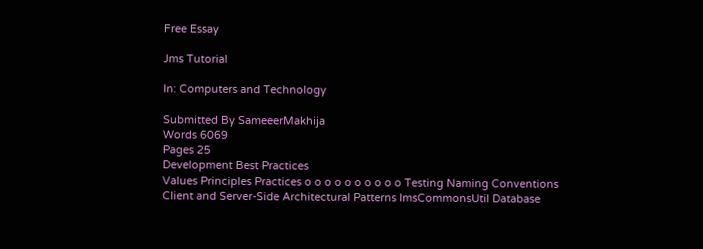Free Essay

Jms Tutorial

In: Computers and Technology

Submitted By SameeerMakhija
Words 6069
Pages 25
Development Best Practices
Values Principles Practices o o o o o o o o o o Testing Naming Conventions Client and Server-Side Architectural Patterns ImsCommonsUtil Database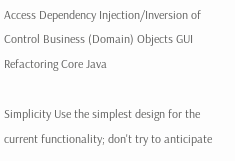Access Dependency Injection/Inversion of Control Business (Domain) Objects GUI Refactoring Core Java

Simplicity Use the simplest design for the current functionality; don't try to anticipate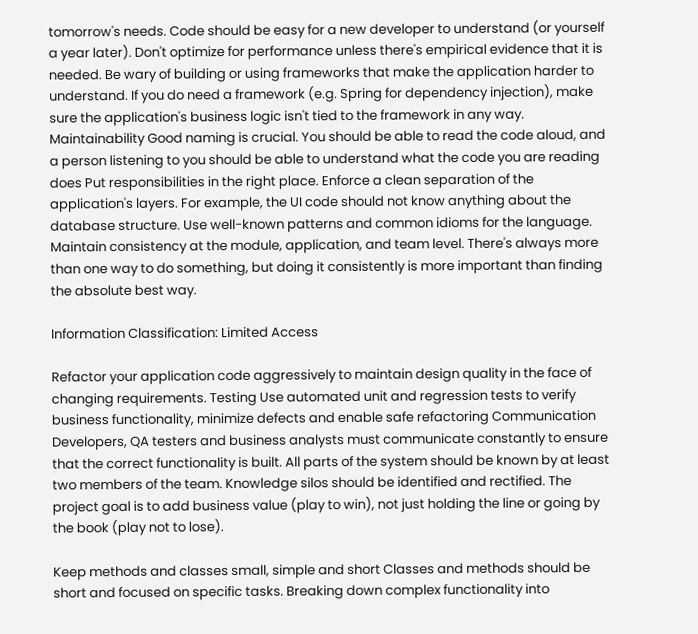tomorrow's needs. Code should be easy for a new developer to understand (or yourself a year later). Don't optimize for performance unless there's empirical evidence that it is needed. Be wary of building or using frameworks that make the application harder to understand. If you do need a framework (e.g. Spring for dependency injection), make sure the application's business logic isn't tied to the framework in any way. Maintainability Good naming is crucial. You should be able to read the code aloud, and a person listening to you should be able to understand what the code you are reading does Put responsibilities in the right place. Enforce a clean separation of the application's layers. For example, the UI code should not know anything about the database structure. Use well-known patterns and common idioms for the language. Maintain consistency at the module, application, and team level. There's always more than one way to do something, but doing it consistently is more important than finding the absolute best way.

Information Classification: Limited Access

Refactor your application code aggressively to maintain design quality in the face of changing requirements. Testing Use automated unit and regression tests to verify business functionality, minimize defects and enable safe refactoring Communication Developers, QA testers and business analysts must communicate constantly to ensure that the correct functionality is built. All parts of the system should be known by at least two members of the team. Knowledge silos should be identified and rectified. The project goal is to add business value (play to win), not just holding the line or going by the book (play not to lose).

Keep methods and classes small, simple and short Classes and methods should be short and focused on specific tasks. Breaking down complex functionality into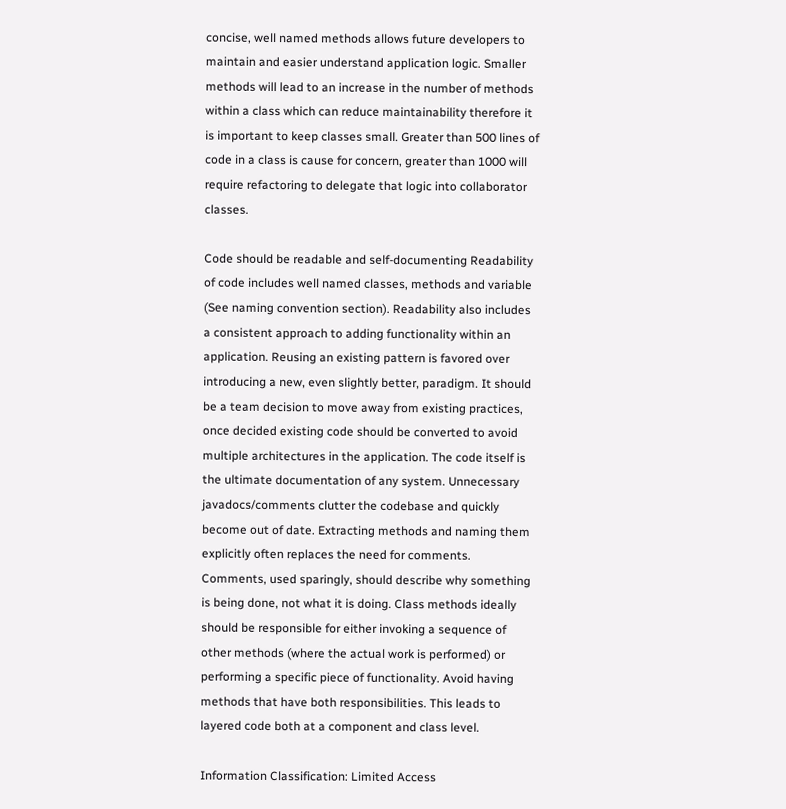concise, well named methods allows future developers to maintain and easier understand application logic. Smaller methods will lead to an increase in the number of methods within a class which can reduce maintainability therefore it is important to keep classes small. Greater than 500 lines of code in a class is cause for concern, greater than 1000 will require refactoring to delegate that logic into collaborator classes.

Code should be readable and self-documenting Readability of code includes well named classes, methods and variable (See naming convention section). Readability also includes a consistent approach to adding functionality within an application. Reusing an existing pattern is favored over introducing a new, even slightly better, paradigm. It should be a team decision to move away from existing practices, once decided existing code should be converted to avoid multiple architectures in the application. The code itself is the ultimate documentation of any system. Unnecessary javadocs/comments clutter the codebase and quickly become out of date. Extracting methods and naming them explicitly often replaces the need for comments. Comments, used sparingly, should describe why something is being done, not what it is doing. Class methods ideally should be responsible for either invoking a sequence of other methods (where the actual work is performed) or performing a specific piece of functionality. Avoid having methods that have both responsibilities. This leads to layered code both at a component and class level.

Information Classification: Limited Access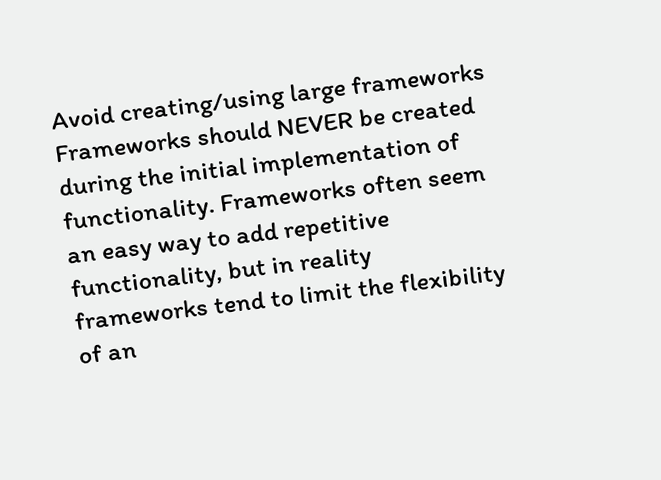Avoid creating/using large frameworks Frameworks should NEVER be created during the initial implementation of functionality. Frameworks often seem an easy way to add repetitive functionality, but in reality frameworks tend to limit the flexibility of an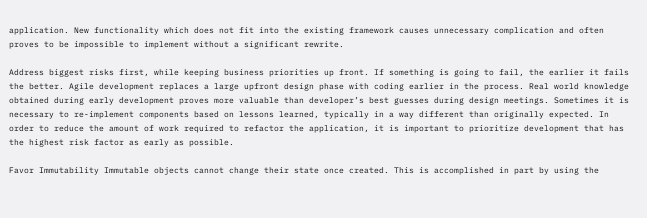application. New functionality which does not fit into the existing framework causes unnecessary complication and often proves to be impossible to implement without a significant rewrite.

Address biggest risks first, while keeping business priorities up front. If something is going to fail, the earlier it fails the better. Agile development replaces a large upfront design phase with coding earlier in the process. Real world knowledge obtained during early development proves more valuable than developer’s best guesses during design meetings. Sometimes it is necessary to re-implement components based on lessons learned, typically in a way different than originally expected. In order to reduce the amount of work required to refactor the application, it is important to prioritize development that has the highest risk factor as early as possible.

Favor Immutability Immutable objects cannot change their state once created. This is accomplished in part by using the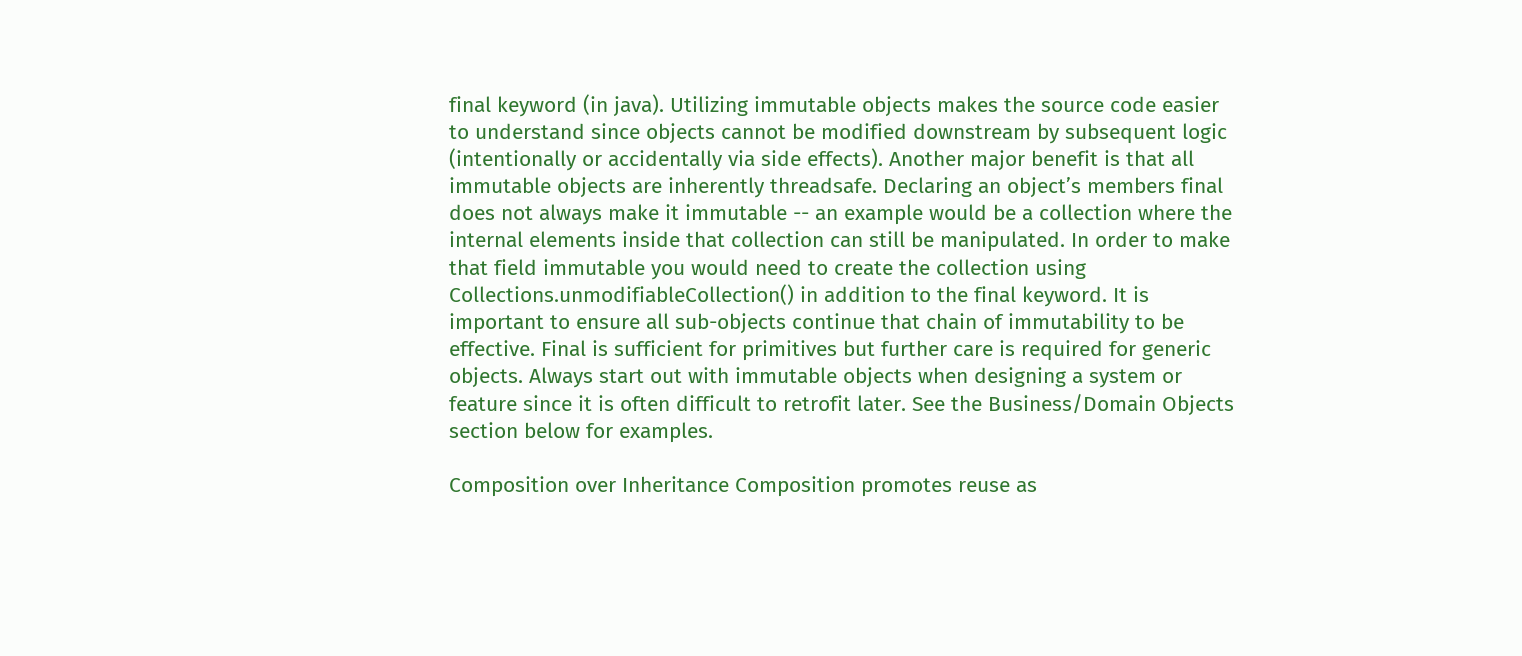final keyword (in java). Utilizing immutable objects makes the source code easier to understand since objects cannot be modified downstream by subsequent logic (intentionally or accidentally via side effects). Another major benefit is that all immutable objects are inherently threadsafe. Declaring an object’s members final does not always make it immutable -- an example would be a collection where the internal elements inside that collection can still be manipulated. In order to make that field immutable you would need to create the collection using Collections.unmodifiableCollection() in addition to the final keyword. It is important to ensure all sub-objects continue that chain of immutability to be effective. Final is sufficient for primitives but further care is required for generic objects. Always start out with immutable objects when designing a system or feature since it is often difficult to retrofit later. See the Business/Domain Objects section below for examples.

Composition over Inheritance Composition promotes reuse as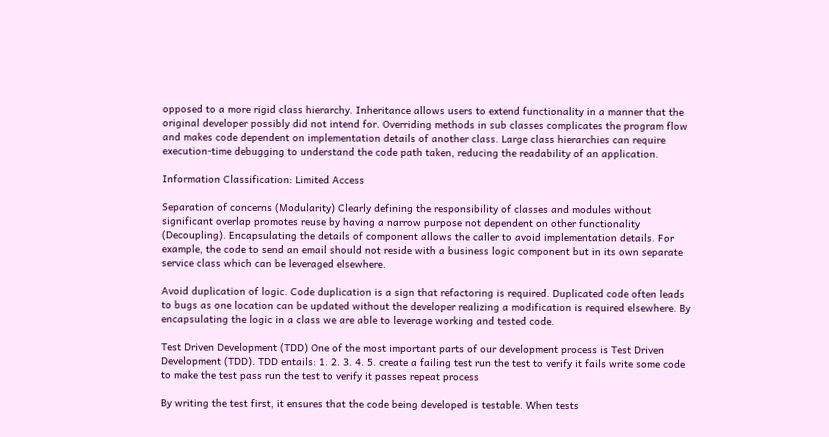opposed to a more rigid class hierarchy. Inheritance allows users to extend functionality in a manner that the original developer possibly did not intend for. Overriding methods in sub classes complicates the program flow and makes code dependent on implementation details of another class. Large class hierarchies can require execution-time debugging to understand the code path taken, reducing the readability of an application.

Information Classification: Limited Access

Separation of concerns (Modularity) Clearly defining the responsibility of classes and modules without significant overlap promotes reuse by having a narrow purpose not dependent on other functionality (Decoupling). Encapsulating the details of component allows the caller to avoid implementation details. For example, the code to send an email should not reside with a business logic component but in its own separate service class which can be leveraged elsewhere.

Avoid duplication of logic. Code duplication is a sign that refactoring is required. Duplicated code often leads to bugs as one location can be updated without the developer realizing a modification is required elsewhere. By encapsulating the logic in a class we are able to leverage working and tested code.

Test Driven Development (TDD) One of the most important parts of our development process is Test Driven Development (TDD). TDD entails: 1. 2. 3. 4. 5. create a failing test run the test to verify it fails write some code to make the test pass run the test to verify it passes repeat process

By writing the test first, it ensures that the code being developed is testable. When tests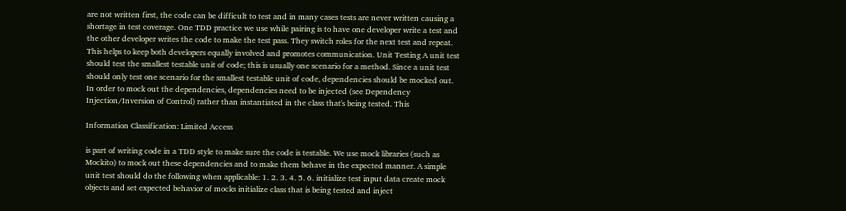are not written first, the code can be difficult to test and in many cases tests are never written causing a shortage in test coverage. One TDD practice we use while pairing is to have one developer write a test and the other developer writes the code to make the test pass. They switch roles for the next test and repeat. This helps to keep both developers equally involved and promotes communication. Unit Testing A unit test should test the smallest testable unit of code; this is usually one scenario for a method. Since a unit test should only test one scenario for the smallest testable unit of code, dependencies should be mocked out. In order to mock out the dependencies, dependencies need to be injected (see Dependency Injection/Inversion of Control) rather than instantiated in the class that's being tested. This

Information Classification: Limited Access

is part of writing code in a TDD style to make sure the code is testable. We use mock libraries (such as Mockito) to mock out these dependencies and to make them behave in the expected manner. A simple unit test should do the following when applicable: 1. 2. 3. 4. 5. 6. initialize test input data create mock objects and set expected behavior of mocks initialize class that is being tested and inject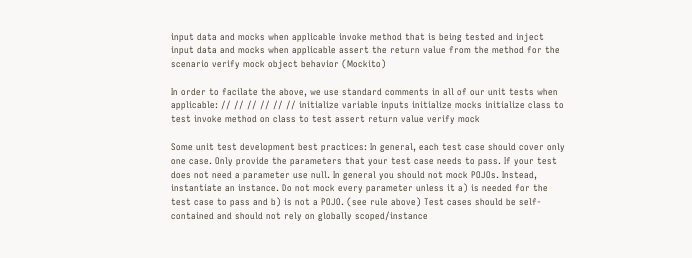input data and mocks when applicable invoke method that is being tested and inject input data and mocks when applicable assert the return value from the method for the scenario verify mock object behavior (Mockito)

In order to facilate the above, we use standard comments in all of our unit tests when applicable: // // // // // // initialize variable inputs initialize mocks initialize class to test invoke method on class to test assert return value verify mock

Some unit test development best practices: In general, each test case should cover only one case. Only provide the parameters that your test case needs to pass. If your test does not need a parameter use null. In general you should not mock POJOs. Instead, instantiate an instance. Do not mock every parameter unless it a) is needed for the test case to pass and b) is not a POJO. (see rule above) Test cases should be self-contained and should not rely on globally scoped/instance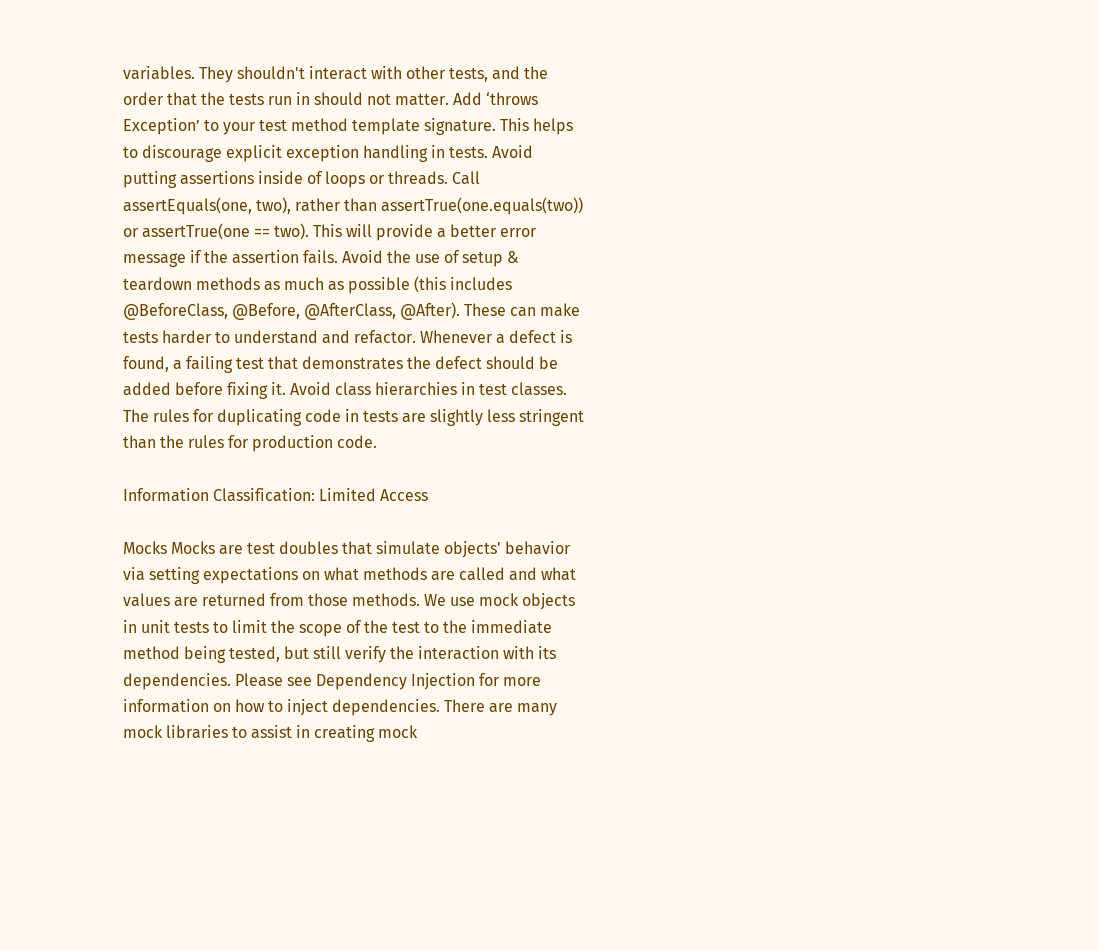variables. They shouldn't interact with other tests, and the order that the tests run in should not matter. Add ‘throws Exception’ to your test method template signature. This helps to discourage explicit exception handling in tests. Avoid putting assertions inside of loops or threads. Call assertEquals(one, two), rather than assertTrue(one.equals(two)) or assertTrue(one == two). This will provide a better error message if the assertion fails. Avoid the use of setup & teardown methods as much as possible (this includes @BeforeClass, @Before, @AfterClass, @After). These can make tests harder to understand and refactor. Whenever a defect is found, a failing test that demonstrates the defect should be added before fixing it. Avoid class hierarchies in test classes. The rules for duplicating code in tests are slightly less stringent than the rules for production code.

Information Classification: Limited Access

Mocks Mocks are test doubles that simulate objects' behavior via setting expectations on what methods are called and what values are returned from those methods. We use mock objects in unit tests to limit the scope of the test to the immediate method being tested, but still verify the interaction with its dependencies. Please see Dependency Injection for more information on how to inject dependencies. There are many mock libraries to assist in creating mock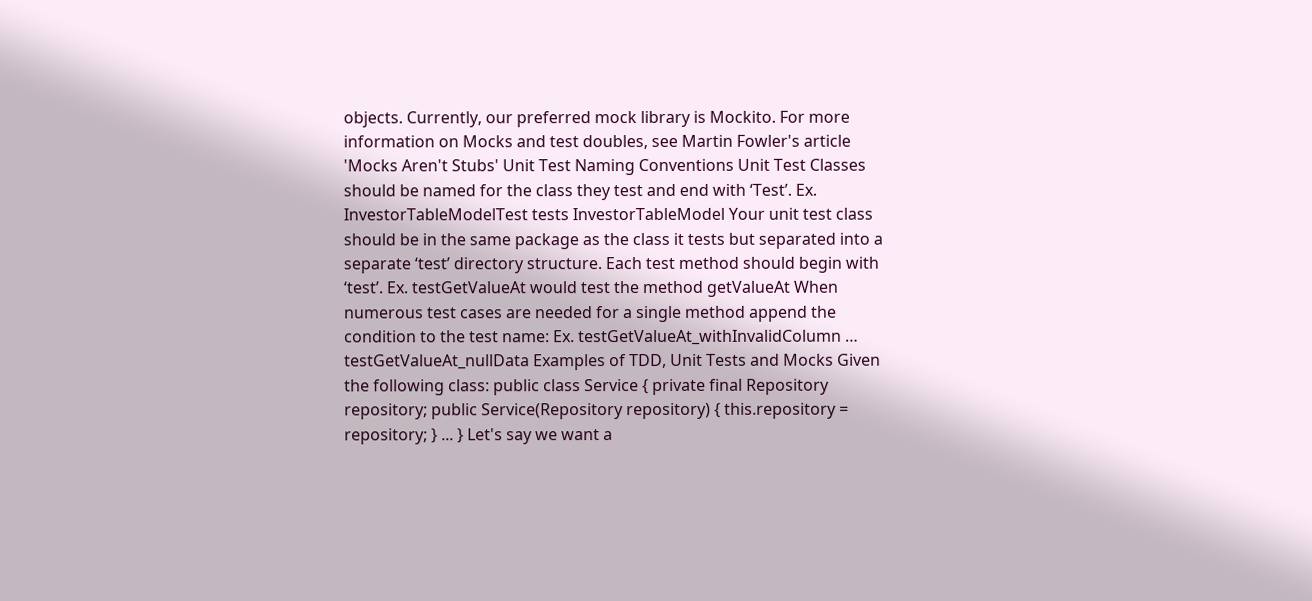objects. Currently, our preferred mock library is Mockito. For more information on Mocks and test doubles, see Martin Fowler's article 'Mocks Aren't Stubs' Unit Test Naming Conventions Unit Test Classes should be named for the class they test and end with ‘Test’. Ex. InvestorTableModelTest tests InvestorTableModel Your unit test class should be in the same package as the class it tests but separated into a separate ‘test’ directory structure. Each test method should begin with ‘test’. Ex. testGetValueAt would test the method getValueAt When numerous test cases are needed for a single method append the condition to the test name: Ex. testGetValueAt_withInvalidColumn … testGetValueAt_nullData Examples of TDD, Unit Tests and Mocks Given the following class: public class Service { private final Repository repository; public Service(Repository repository) { this.repository = repository; } ... } Let's say we want a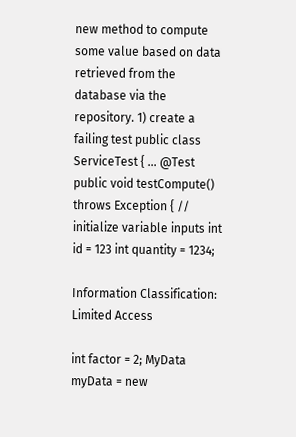new method to compute some value based on data retrieved from the database via the repository. 1) create a failing test public class ServiceTest { ... @Test public void testCompute() throws Exception { // initialize variable inputs int id = 123 int quantity = 1234;

Information Classification: Limited Access

int factor = 2; MyData myData = new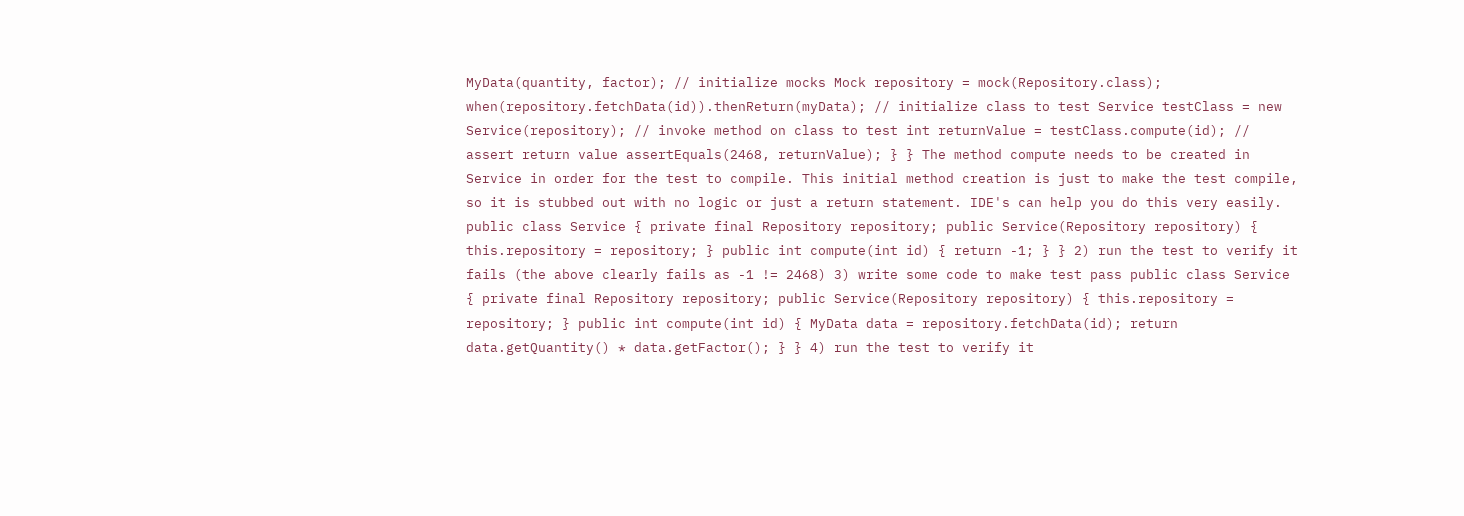MyData(quantity, factor); // initialize mocks Mock repository = mock(Repository.class); when(repository.fetchData(id)).thenReturn(myData); // initialize class to test Service testClass = new Service(repository); // invoke method on class to test int returnValue = testClass.compute(id); // assert return value assertEquals(2468, returnValue); } } The method compute needs to be created in Service in order for the test to compile. This initial method creation is just to make the test compile, so it is stubbed out with no logic or just a return statement. IDE's can help you do this very easily. public class Service { private final Repository repository; public Service(Repository repository) { this.repository = repository; } public int compute(int id) { return -1; } } 2) run the test to verify it fails (the above clearly fails as -1 != 2468) 3) write some code to make test pass public class Service { private final Repository repository; public Service(Repository repository) { this.repository = repository; } public int compute(int id) { MyData data = repository.fetchData(id); return data.getQuantity() * data.getFactor(); } } 4) run the test to verify it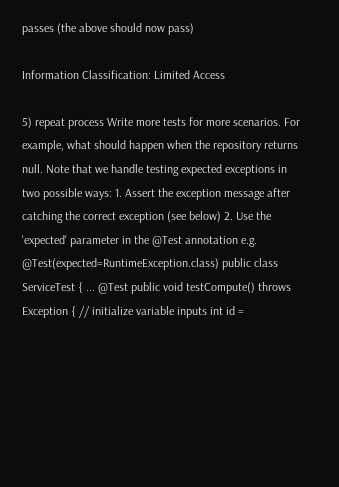passes (the above should now pass)

Information Classification: Limited Access

5) repeat process Write more tests for more scenarios. For example, what should happen when the repository returns null. Note that we handle testing expected exceptions in two possible ways: 1. Assert the exception message after catching the correct exception (see below) 2. Use the 'expected' parameter in the @Test annotation e.g. @Test(expected=RuntimeException.class) public class ServiceTest { ... @Test public void testCompute() throws Exception { // initialize variable inputs int id =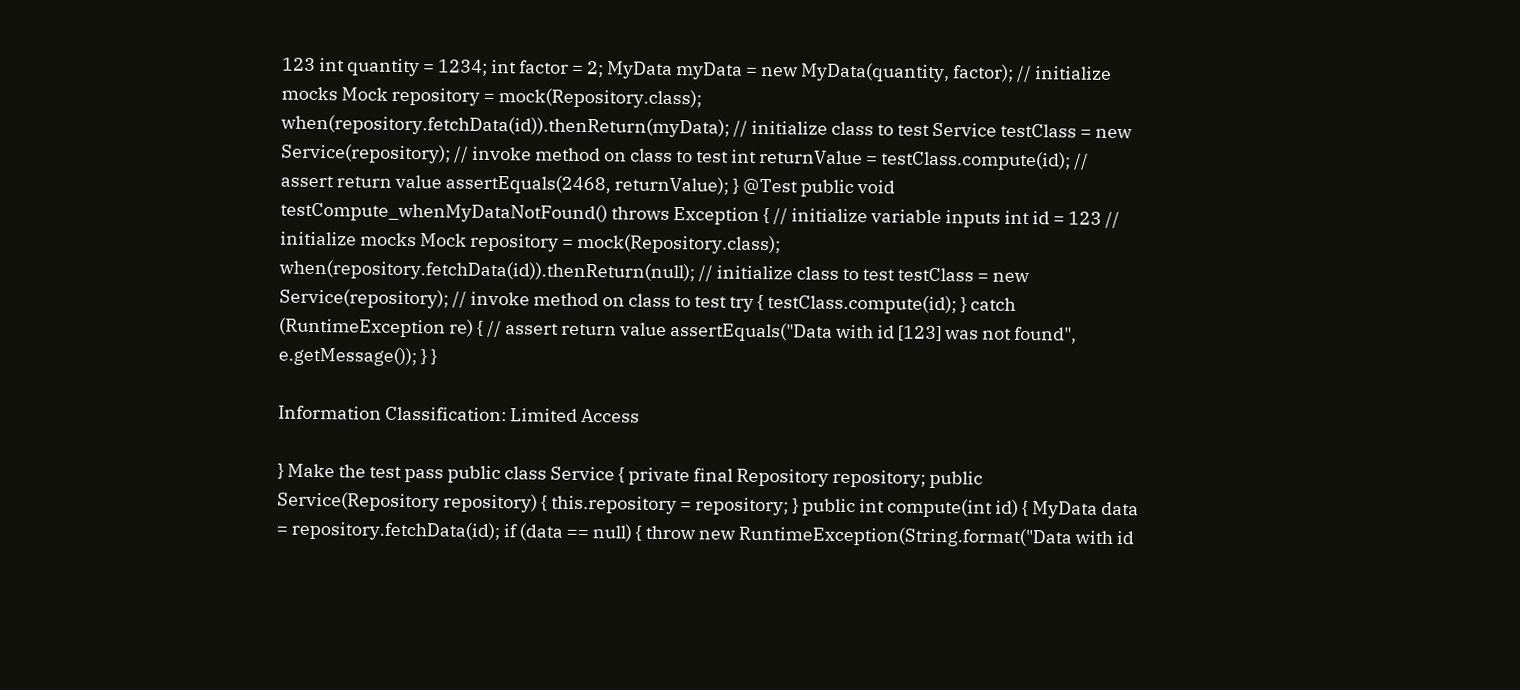123 int quantity = 1234; int factor = 2; MyData myData = new MyData(quantity, factor); // initialize mocks Mock repository = mock(Repository.class); when(repository.fetchData(id)).thenReturn(myData); // initialize class to test Service testClass = new Service(repository); // invoke method on class to test int returnValue = testClass.compute(id); // assert return value assertEquals(2468, returnValue); } @Test public void testCompute_whenMyDataNotFound() throws Exception { // initialize variable inputs int id = 123 // initialize mocks Mock repository = mock(Repository.class); when(repository.fetchData(id)).thenReturn(null); // initialize class to test testClass = new Service(repository); // invoke method on class to test try { testClass.compute(id); } catch (RuntimeException re) { // assert return value assertEquals("Data with id [123] was not found", e.getMessage()); } }

Information Classification: Limited Access

} Make the test pass public class Service { private final Repository repository; public Service(Repository repository) { this.repository = repository; } public int compute(int id) { MyData data = repository.fetchData(id); if (data == null) { throw new RuntimeException(String.format("Data with id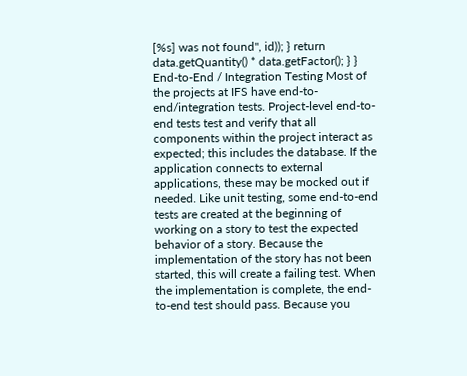[%s] was not found", id)); } return data.getQuantity() * data.getFactor(); } } End-to-End / Integration Testing Most of the projects at IFS have end-to-end/integration tests. Project-level end-to-end tests test and verify that all components within the project interact as expected; this includes the database. If the application connects to external applications, these may be mocked out if needed. Like unit testing, some end-to-end tests are created at the beginning of working on a story to test the expected behavior of a story. Because the implementation of the story has not been started, this will create a failing test. When the implementation is complete, the end-to-end test should pass. Because you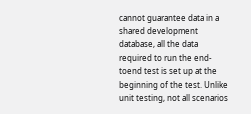cannot guarantee data in a shared development database, all the data required to run the end-toend test is set up at the beginning of the test. Unlike unit testing, not all scenarios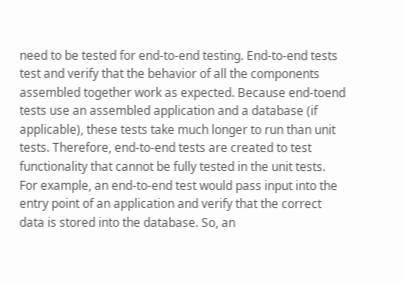need to be tested for end-to-end testing. End-to-end tests test and verify that the behavior of all the components assembled together work as expected. Because end-toend tests use an assembled application and a database (if applicable), these tests take much longer to run than unit tests. Therefore, end-to-end tests are created to test functionality that cannot be fully tested in the unit tests. For example, an end-to-end test would pass input into the entry point of an application and verify that the correct data is stored into the database. So, an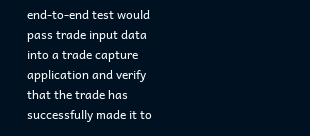end-to-end test would pass trade input data into a trade capture application and verify that the trade has successfully made it to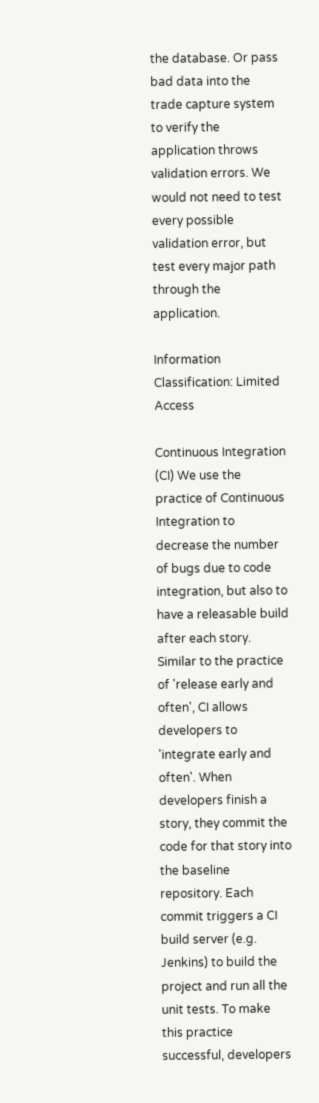the database. Or pass bad data into the trade capture system to verify the application throws validation errors. We would not need to test every possible validation error, but test every major path through the application.

Information Classification: Limited Access

Continuous Integration (CI) We use the practice of Continuous Integration to decrease the number of bugs due to code integration, but also to have a releasable build after each story. Similar to the practice of 'release early and often', CI allows developers to 'integrate early and often'. When developers finish a story, they commit the code for that story into the baseline repository. Each commit triggers a CI build server (e.g. Jenkins) to build the project and run all the unit tests. To make this practice successful, developers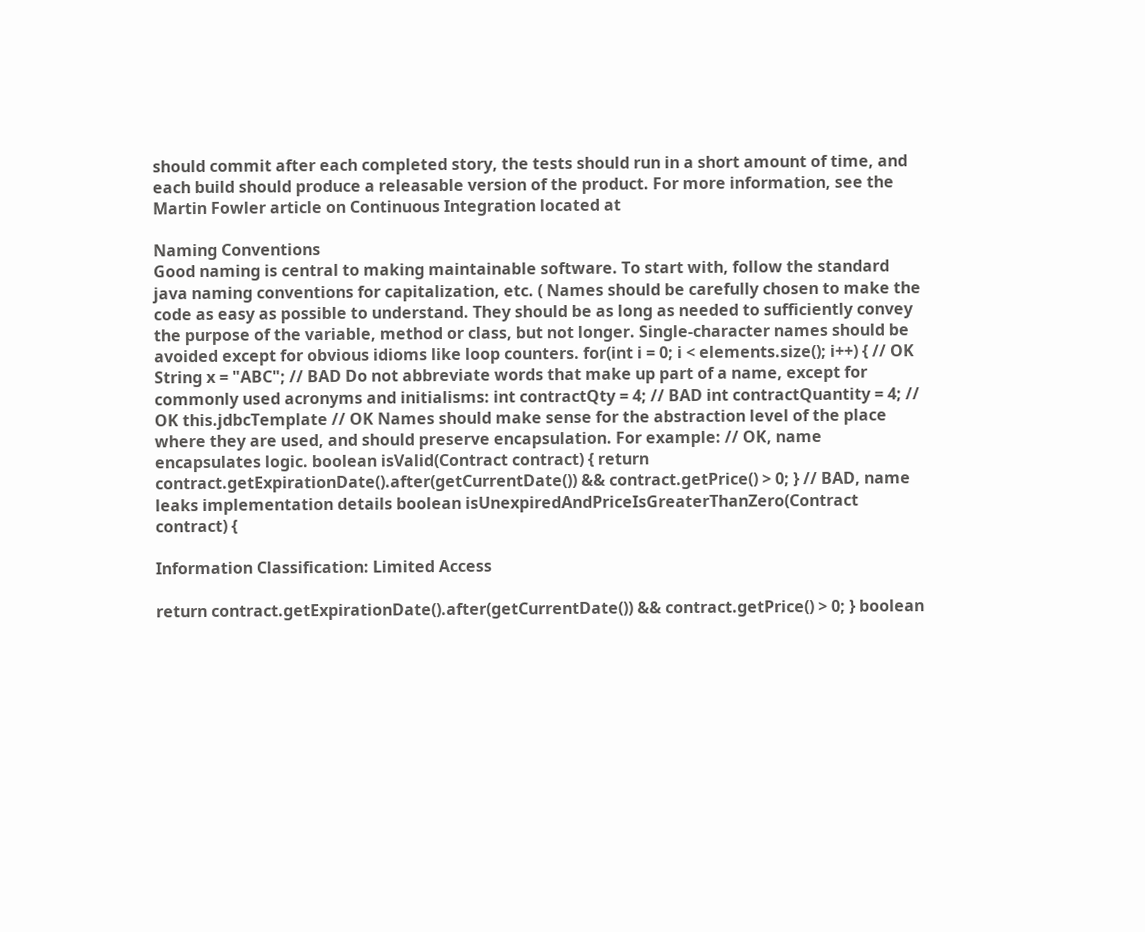should commit after each completed story, the tests should run in a short amount of time, and each build should produce a releasable version of the product. For more information, see the Martin Fowler article on Continuous Integration located at

Naming Conventions
Good naming is central to making maintainable software. To start with, follow the standard java naming conventions for capitalization, etc. ( Names should be carefully chosen to make the code as easy as possible to understand. They should be as long as needed to sufficiently convey the purpose of the variable, method or class, but not longer. Single-character names should be avoided except for obvious idioms like loop counters. for(int i = 0; i < elements.size(); i++) { // OK String x = "ABC"; // BAD Do not abbreviate words that make up part of a name, except for commonly used acronyms and initialisms: int contractQty = 4; // BAD int contractQuantity = 4; // OK this.jdbcTemplate // OK Names should make sense for the abstraction level of the place where they are used, and should preserve encapsulation. For example: // OK, name encapsulates logic. boolean isValid(Contract contract) { return contract.getExpirationDate().after(getCurrentDate()) && contract.getPrice() > 0; } // BAD, name leaks implementation details boolean isUnexpiredAndPriceIsGreaterThanZero(Contract contract) {

Information Classification: Limited Access

return contract.getExpirationDate().after(getCurrentDate()) && contract.getPrice() > 0; } boolean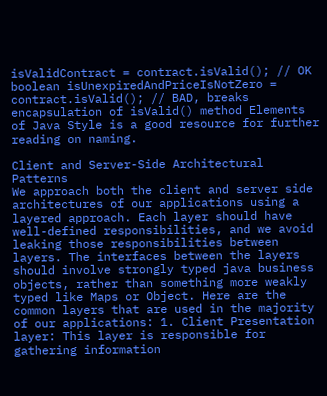isValidContract = contract.isValid(); // OK boolean isUnexpiredAndPriceIsNotZero = contract.isValid(); // BAD, breaks encapsulation of isValid() method Elements of Java Style is a good resource for further reading on naming.

Client and Server-Side Architectural Patterns
We approach both the client and server side architectures of our applications using a layered approach. Each layer should have well-defined responsibilities, and we avoid leaking those responsibilities between layers. The interfaces between the layers should involve strongly typed java business objects, rather than something more weakly typed like Maps or Object. Here are the common layers that are used in the majority of our applications: 1. Client Presentation layer: This layer is responsible for gathering information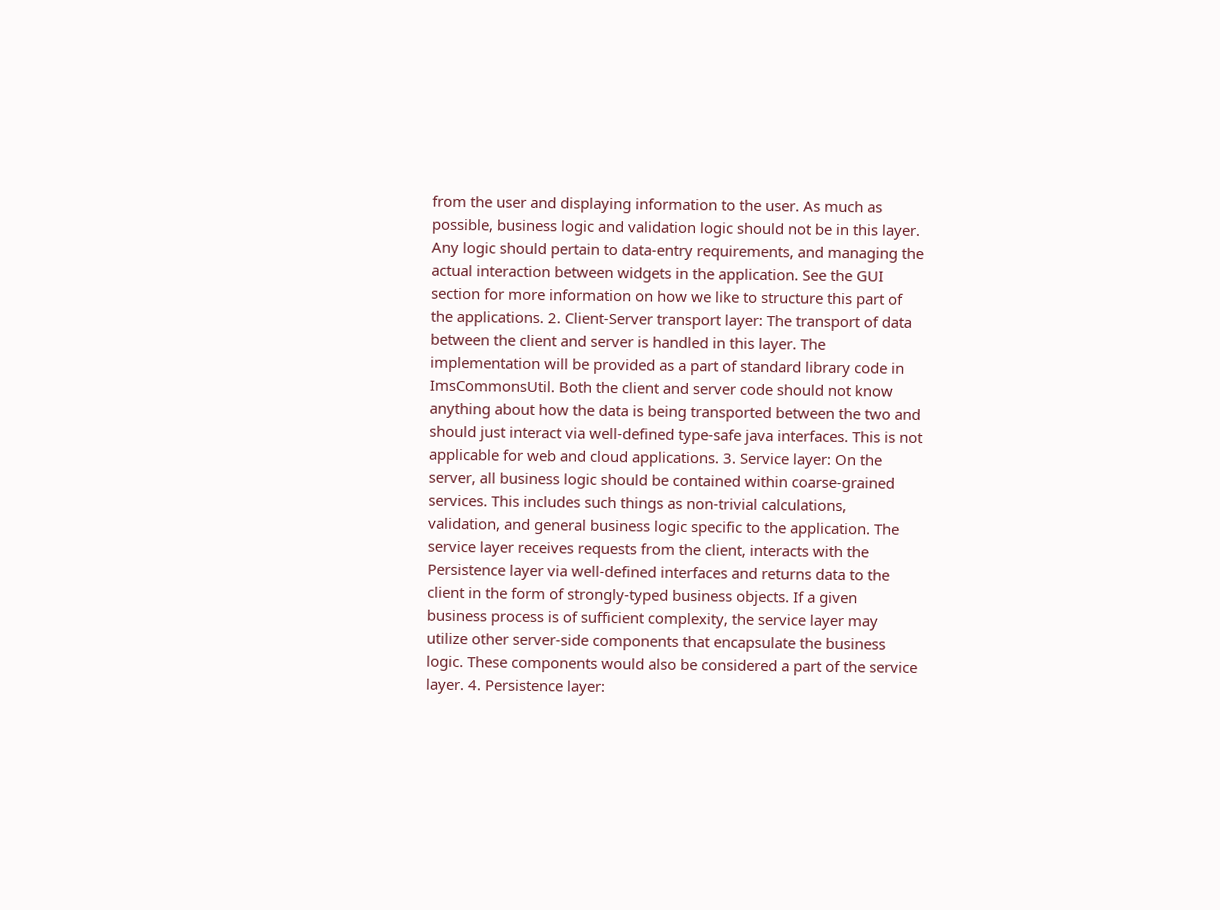from the user and displaying information to the user. As much as possible, business logic and validation logic should not be in this layer. Any logic should pertain to data-entry requirements, and managing the actual interaction between widgets in the application. See the GUI section for more information on how we like to structure this part of the applications. 2. Client-Server transport layer: The transport of data between the client and server is handled in this layer. The implementation will be provided as a part of standard library code in ImsCommonsUtil. Both the client and server code should not know anything about how the data is being transported between the two and should just interact via well-defined type-safe java interfaces. This is not applicable for web and cloud applications. 3. Service layer: On the server, all business logic should be contained within coarse-grained services. This includes such things as non-trivial calculations, validation, and general business logic specific to the application. The service layer receives requests from the client, interacts with the Persistence layer via well-defined interfaces and returns data to the client in the form of strongly-typed business objects. If a given business process is of sufficient complexity, the service layer may utilize other server-side components that encapsulate the business logic. These components would also be considered a part of the service layer. 4. Persistence layer: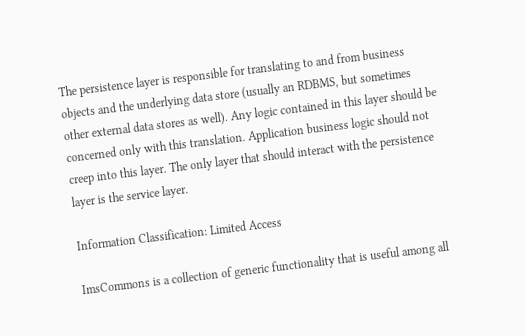The persistence layer is responsible for translating to and from business objects and the underlying data store (usually an RDBMS, but sometimes other external data stores as well). Any logic contained in this layer should be concerned only with this translation. Application business logic should not creep into this layer. The only layer that should interact with the persistence layer is the service layer.

Information Classification: Limited Access

ImsCommons is a collection of generic functionality that is useful among all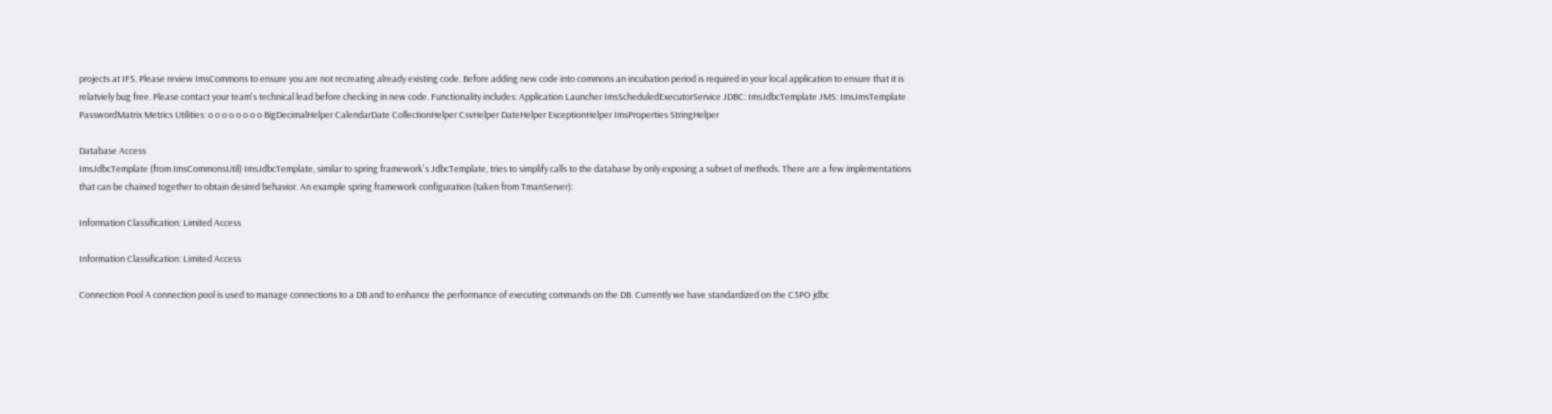projects at IFS. Please review ImsCommons to ensure you are not recreating already existing code. Before adding new code into commons an incubation period is required in your local application to ensure that it is relatviely bug free. Please contact your team's technical lead before checking in new code. Functionality includes: Application Launcher ImsScheduledExecutorService JDBC: ImsJdbcTemplate JMS: ImsJmsTemplate PasswordMatrix Metrics Utilities: o o o o o o o o BigDecimalHelper CalendarDate CollectionHelper CsvHelper DateHelper ExceptionHelper ImsProperties StringHelper

Database Access
ImsJdbcTemplate (from ImsCommonsUtil) ImsJdbcTemplate, similar to spring framework's JdbcTemplate, tries to simplify calls to the database by only exposing a subset of methods. There are a few implementations that can be chained together to obtain desired behavior. An example spring framework configuration (taken from TmanServer):

Information Classification: Limited Access

Information Classification: Limited Access

Connection Pool A connection pool is used to manage connections to a DB and to enhance the performance of executing commands on the DB. Currently we have standardized on the C3PO jdbc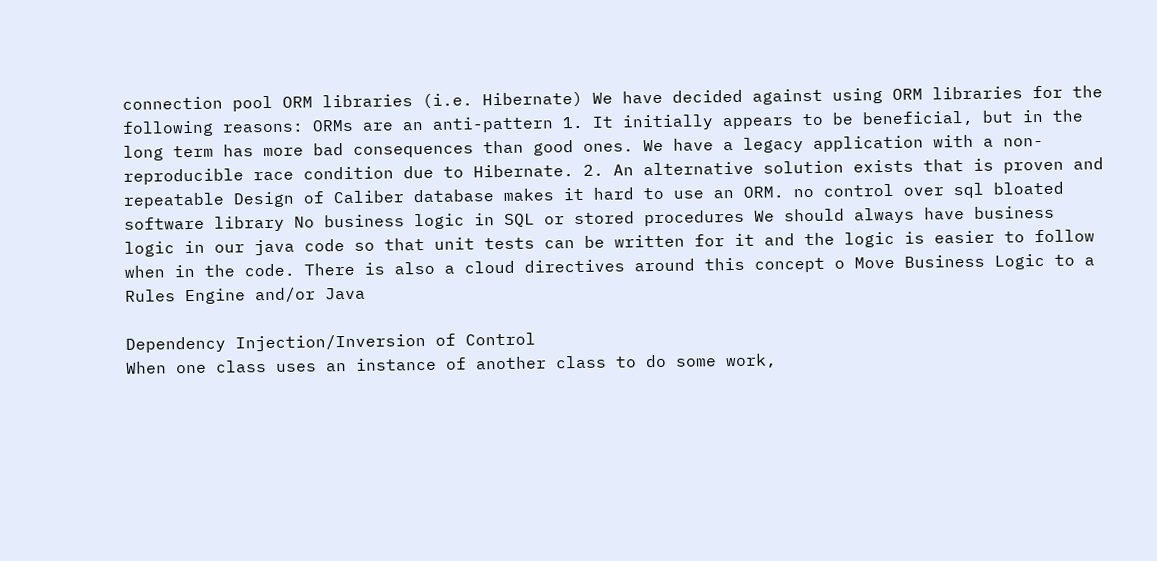connection pool ORM libraries (i.e. Hibernate) We have decided against using ORM libraries for the following reasons: ORMs are an anti-pattern 1. It initially appears to be beneficial, but in the long term has more bad consequences than good ones. We have a legacy application with a non-reproducible race condition due to Hibernate. 2. An alternative solution exists that is proven and repeatable Design of Caliber database makes it hard to use an ORM. no control over sql bloated software library No business logic in SQL or stored procedures We should always have business logic in our java code so that unit tests can be written for it and the logic is easier to follow when in the code. There is also a cloud directives around this concept o Move Business Logic to a Rules Engine and/or Java

Dependency Injection/Inversion of Control
When one class uses an instance of another class to do some work,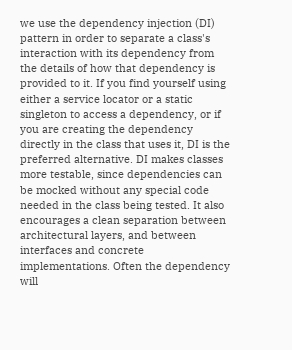we use the dependency injection (DI) pattern in order to separate a class's interaction with its dependency from the details of how that dependency is provided to it. If you find yourself using either a service locator or a static singleton to access a dependency, or if you are creating the dependency directly in the class that uses it, DI is the preferred alternative. DI makes classes more testable, since dependencies can be mocked without any special code needed in the class being tested. It also encourages a clean separation between architectural layers, and between interfaces and concrete implementations. Often the dependency will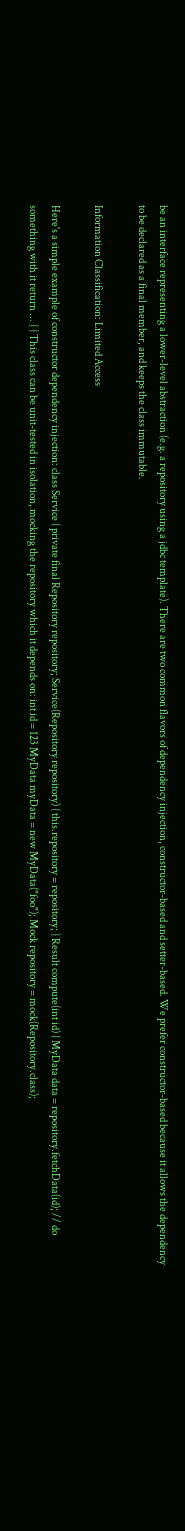be an interface representing a lower-level abstraction (e.g. a repository using a jdbc template). There are two common flavors of dependency injection, constructor-based and setter-based. We prefer constructor-based because it allows the dependency to be declared as a final member, and keeps the class immutable.

Information Classification: Limited Access

Here's a simple example of constructor dependency injection: class Service { private final Repository repository; Service(Repository repository) { this.repository = repository; } Result compute(int id) { MyData data = repository.fetchData(id); // do something with it return ... } } This class can be unit-tested in isolation, mocking the repository which it depends on: int id = 123 MyData myData = new MyData("foo"); Mock repository = mock(Repository.class);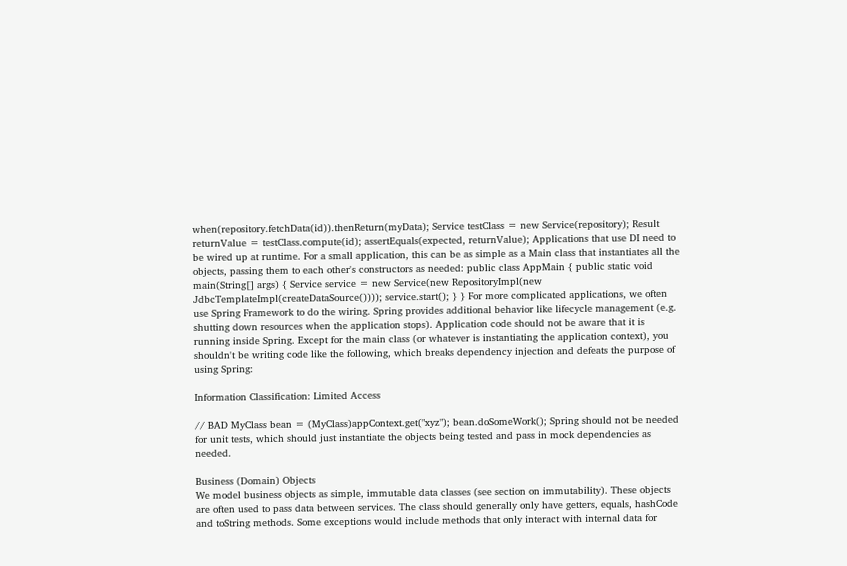when(repository.fetchData(id)).thenReturn(myData); Service testClass = new Service(repository); Result returnValue = testClass.compute(id); assertEquals(expected, returnValue); Applications that use DI need to be wired up at runtime. For a small application, this can be as simple as a Main class that instantiates all the objects, passing them to each other's constructors as needed: public class AppMain { public static void main(String[] args) { Service service = new Service(new RepositoryImpl(new JdbcTemplateImpl(createDataSource()))); service.start(); } } For more complicated applications, we often use Spring Framework to do the wiring. Spring provides additional behavior like lifecycle management (e.g. shutting down resources when the application stops). Application code should not be aware that it is running inside Spring. Except for the main class (or whatever is instantiating the application context), you shouldn't be writing code like the following, which breaks dependency injection and defeats the purpose of using Spring:

Information Classification: Limited Access

// BAD MyClass bean = (MyClass)appContext.get("xyz"); bean.doSomeWork(); Spring should not be needed for unit tests, which should just instantiate the objects being tested and pass in mock dependencies as needed.

Business (Domain) Objects
We model business objects as simple, immutable data classes (see section on immutability). These objects are often used to pass data between services. The class should generally only have getters, equals, hashCode and toString methods. Some exceptions would include methods that only interact with internal data for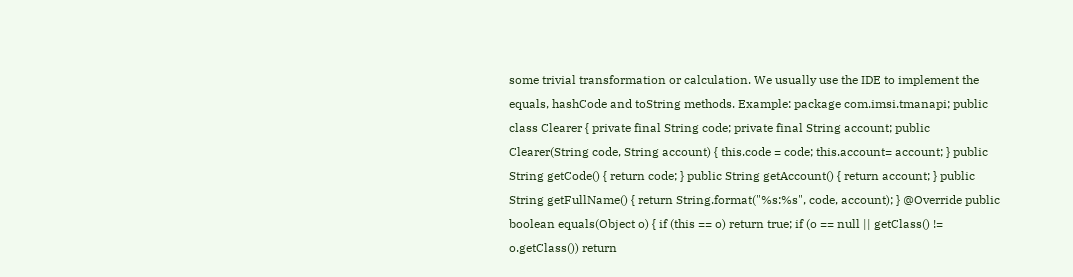some trivial transformation or calculation. We usually use the IDE to implement the equals, hashCode and toString methods. Example: package com.imsi.tmanapi; public class Clearer { private final String code; private final String account; public Clearer(String code, String account) { this.code = code; this.account= account; } public String getCode() { return code; } public String getAccount() { return account; } public String getFullName() { return String.format("%s:%s", code, account); } @Override public boolean equals(Object o) { if (this == o) return true; if (o == null || getClass() != o.getClass()) return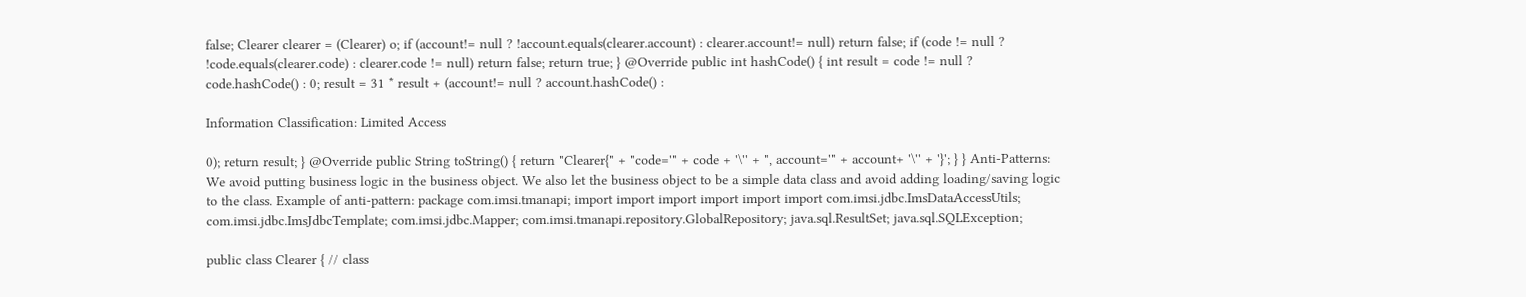false; Clearer clearer = (Clearer) o; if (account!= null ? !account.equals(clearer.account) : clearer.account!= null) return false; if (code != null ? !code.equals(clearer.code) : clearer.code != null) return false; return true; } @Override public int hashCode() { int result = code != null ? code.hashCode() : 0; result = 31 * result + (account!= null ? account.hashCode() :

Information Classification: Limited Access

0); return result; } @Override public String toString() { return "Clearer{" + "code='" + code + '\'' + ", account='" + account+ '\'' + '}'; } } Anti-Patterns: We avoid putting business logic in the business object. We also let the business object to be a simple data class and avoid adding loading/saving logic to the class. Example of anti-pattern: package com.imsi.tmanapi; import import import import import import com.imsi.jdbc.ImsDataAccessUtils; com.imsi.jdbc.ImsJdbcTemplate; com.imsi.jdbc.Mapper; com.imsi.tmanapi.repository.GlobalRepository; java.sql.ResultSet; java.sql.SQLException;

public class Clearer { // class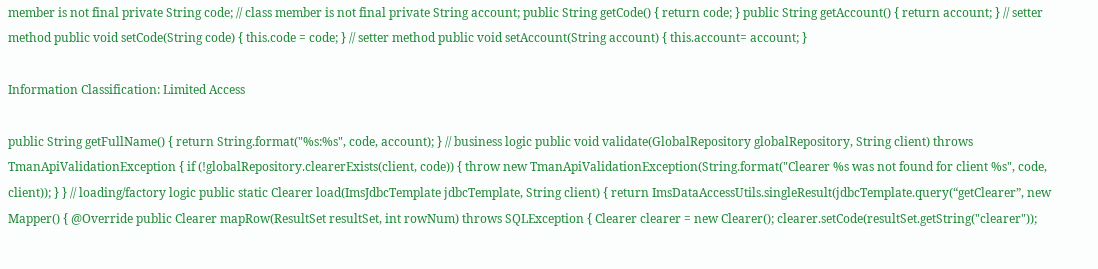member is not final private String code; // class member is not final private String account; public String getCode() { return code; } public String getAccount() { return account; } // setter method public void setCode(String code) { this.code = code; } // setter method public void setAccount(String account) { this.account= account; }

Information Classification: Limited Access

public String getFullName() { return String.format("%s:%s", code, account); } // business logic public void validate(GlobalRepository globalRepository, String client) throws TmanApiValidationException { if (!globalRepository.clearerExists(client, code)) { throw new TmanApiValidationException(String.format("Clearer %s was not found for client %s", code, client)); } } // loading/factory logic public static Clearer load(ImsJdbcTemplate jdbcTemplate, String client) { return ImsDataAccessUtils.singleResult(jdbcTemplate.query(“getClearer”, new Mapper() { @Override public Clearer mapRow(ResultSet resultSet, int rowNum) throws SQLException { Clearer clearer = new Clearer(); clearer.setCode(resultSet.getString("clearer"));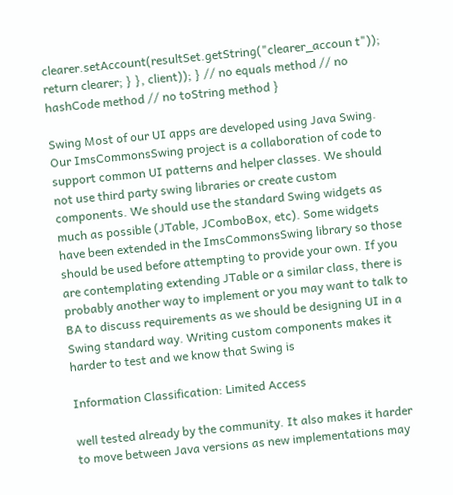clearer.setAccount(resultSet.getString("clearer_accoun t")); return clearer; } }, client)); } // no equals method // no hashCode method // no toString method }

Swing Most of our UI apps are developed using Java Swing. Our ImsCommonsSwing project is a collaboration of code to support common UI patterns and helper classes. We should not use third party swing libraries or create custom components. We should use the standard Swing widgets as much as possible (JTable, JComboBox, etc). Some widgets have been extended in the ImsCommonsSwing library so those should be used before attempting to provide your own. If you are contemplating extending JTable or a similar class, there is probably another way to implement or you may want to talk to BA to discuss requirements as we should be designing UI in a Swing standard way. Writing custom components makes it harder to test and we know that Swing is

Information Classification: Limited Access

well tested already by the community. It also makes it harder to move between Java versions as new implementations may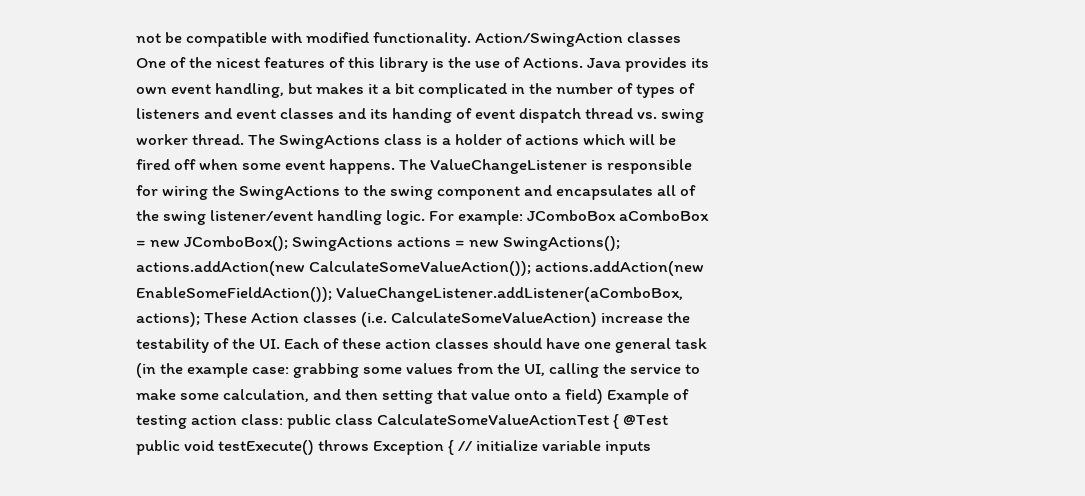not be compatible with modified functionality. Action/SwingAction classes One of the nicest features of this library is the use of Actions. Java provides its own event handling, but makes it a bit complicated in the number of types of listeners and event classes and its handing of event dispatch thread vs. swing worker thread. The SwingActions class is a holder of actions which will be fired off when some event happens. The ValueChangeListener is responsible for wiring the SwingActions to the swing component and encapsulates all of the swing listener/event handling logic. For example: JComboBox aComboBox = new JComboBox(); SwingActions actions = new SwingActions(); actions.addAction(new CalculateSomeValueAction()); actions.addAction(new EnableSomeFieldAction()); ValueChangeListener.addListener(aComboBox, actions); These Action classes (i.e. CalculateSomeValueAction) increase the testability of the UI. Each of these action classes should have one general task (in the example case: grabbing some values from the UI, calling the service to make some calculation, and then setting that value onto a field) Example of testing action class: public class CalculateSomeValueActionTest { @Test public void testExecute() throws Exception { // initialize variable inputs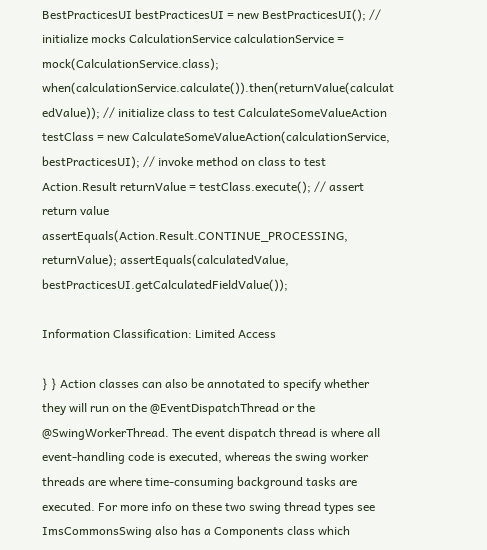BestPracticesUI bestPracticesUI = new BestPracticesUI(); // initialize mocks CalculationService calculationService = mock(CalculationService.class); when(calculationService.calculate()).then(returnValue(calculat edValue)); // initialize class to test CalculateSomeValueAction testClass = new CalculateSomeValueAction(calculationService, bestPracticesUI); // invoke method on class to test Action.Result returnValue = testClass.execute(); // assert return value assertEquals(Action.Result.CONTINUE_PROCESSING, returnValue); assertEquals(calculatedValue, bestPracticesUI.getCalculatedFieldValue());

Information Classification: Limited Access

} } Action classes can also be annotated to specify whether they will run on the @EventDispatchThread or the @SwingWorkerThread. The event dispatch thread is where all event-handling code is executed, whereas the swing worker threads are where time-consuming background tasks are executed. For more info on these two swing thread types see ImsCommonsSwing also has a Components class which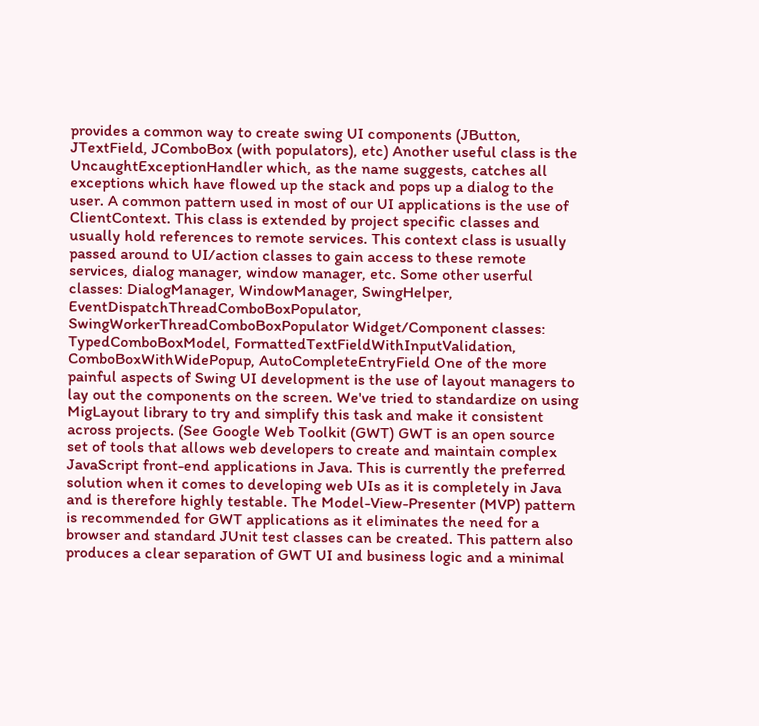provides a common way to create swing UI components (JButton, JTextField, JComboBox (with populators), etc) Another useful class is the UncaughtExceptionHandler which, as the name suggests, catches all exceptions which have flowed up the stack and pops up a dialog to the user. A common pattern used in most of our UI applications is the use of ClientContext. This class is extended by project specific classes and usually hold references to remote services. This context class is usually passed around to UI/action classes to gain access to these remote services, dialog manager, window manager, etc. Some other userful classes: DialogManager, WindowManager, SwingHelper, EventDispatchThreadComboBoxPopulator, SwingWorkerThreadComboBoxPopulator Widget/Component classes: TypedComboBoxModel, FormattedTextFieldWithInputValidation, ComboBoxWithWidePopup, AutoCompleteEntryField One of the more painful aspects of Swing UI development is the use of layout managers to lay out the components on the screen. We've tried to standardize on using MigLayout library to try and simplify this task and make it consistent across projects. (See Google Web Toolkit (GWT) GWT is an open source set of tools that allows web developers to create and maintain complex JavaScript front-end applications in Java. This is currently the preferred solution when it comes to developing web UIs as it is completely in Java and is therefore highly testable. The Model-View-Presenter (MVP) pattern is recommended for GWT applications as it eliminates the need for a browser and standard JUnit test classes can be created. This pattern also produces a clear separation of GWT UI and business logic and a minimal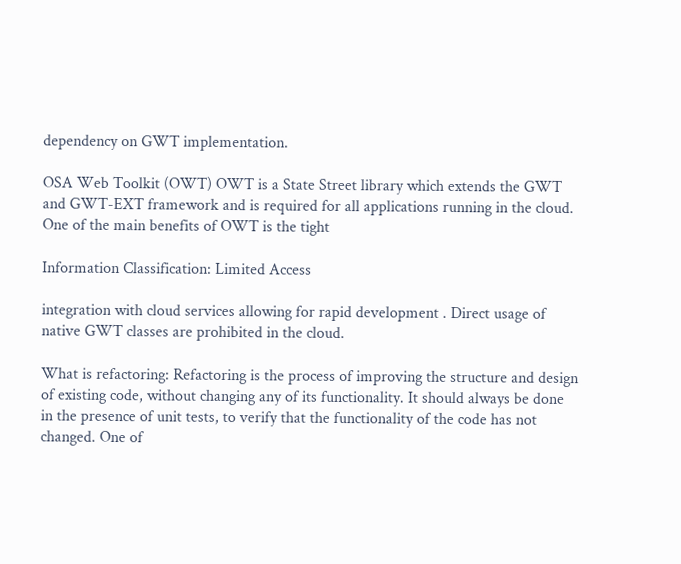dependency on GWT implementation.

OSA Web Toolkit (OWT) OWT is a State Street library which extends the GWT and GWT-EXT framework and is required for all applications running in the cloud. One of the main benefits of OWT is the tight

Information Classification: Limited Access

integration with cloud services allowing for rapid development . Direct usage of native GWT classes are prohibited in the cloud.

What is refactoring: Refactoring is the process of improving the structure and design of existing code, without changing any of its functionality. It should always be done in the presence of unit tests, to verify that the functionality of the code has not changed. One of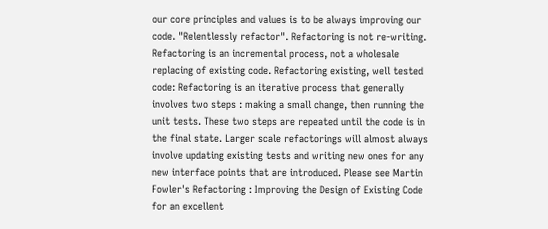our core principles and values is to be always improving our code. "Relentlessly refactor". Refactoring is not re-writing. Refactoring is an incremental process, not a wholesale replacing of existing code. Refactoring existing, well tested code: Refactoring is an iterative process that generally involves two steps : making a small change, then running the unit tests. These two steps are repeated until the code is in the final state. Larger scale refactorings will almost always involve updating existing tests and writing new ones for any new interface points that are introduced. Please see Martin Fowler's Refactoring : Improving the Design of Existing Code for an excellent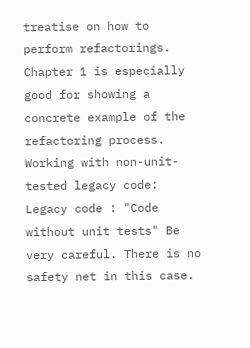treatise on how to perform refactorings. Chapter 1 is especially good for showing a concrete example of the refactoring process. Working with non-unit-tested legacy code: Legacy code : "Code without unit tests" Be very careful. There is no safety net in this case.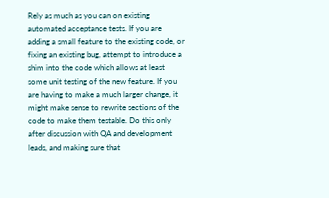Rely as much as you can on existing automated acceptance tests. If you are adding a small feature to the existing code, or fixing an existing bug, attempt to introduce a shim into the code which allows at least some unit testing of the new feature. If you are having to make a much larger change, it might make sense to rewrite sections of the code to make them testable. Do this only after discussion with QA and development leads, and making sure that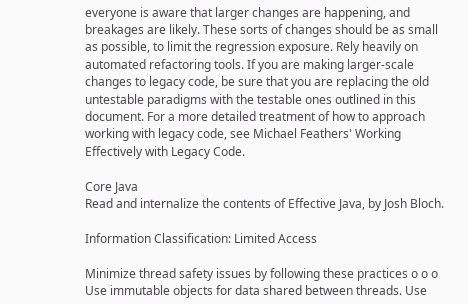everyone is aware that larger changes are happening, and breakages are likely. These sorts of changes should be as small as possible, to limit the regression exposure. Rely heavily on automated refactoring tools. If you are making larger-scale changes to legacy code, be sure that you are replacing the old untestable paradigms with the testable ones outlined in this document. For a more detailed treatment of how to approach working with legacy code, see Michael Feathers' Working Effectively with Legacy Code.

Core Java
Read and internalize the contents of Effective Java, by Josh Bloch.

Information Classification: Limited Access

Minimize thread safety issues by following these practices o o o Use immutable objects for data shared between threads. Use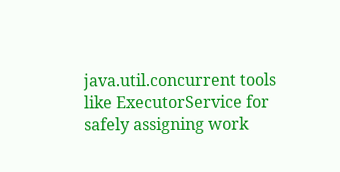java.util.concurrent tools like ExecutorService for safely assigning work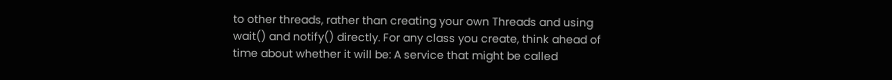to other threads, rather than creating your own Threads and using wait() and notify() directly. For any class you create, think ahead of time about whether it will be: A service that might be called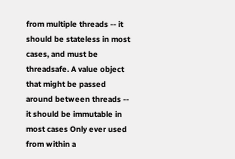from multiple threads -- it should be stateless in most cases, and must be threadsafe. A value object that might be passed around between threads -- it should be immutable in most cases Only ever used from within a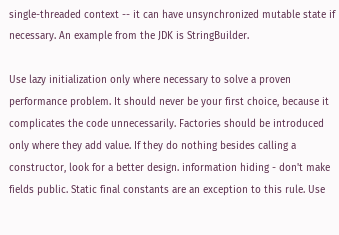single-threaded context -- it can have unsynchronized mutable state if necessary. An example from the JDK is StringBuilder.

Use lazy initialization only where necessary to solve a proven performance problem. It should never be your first choice, because it complicates the code unnecessarily. Factories should be introduced only where they add value. If they do nothing besides calling a constructor, look for a better design. information hiding - don't make fields public. Static final constants are an exception to this rule. Use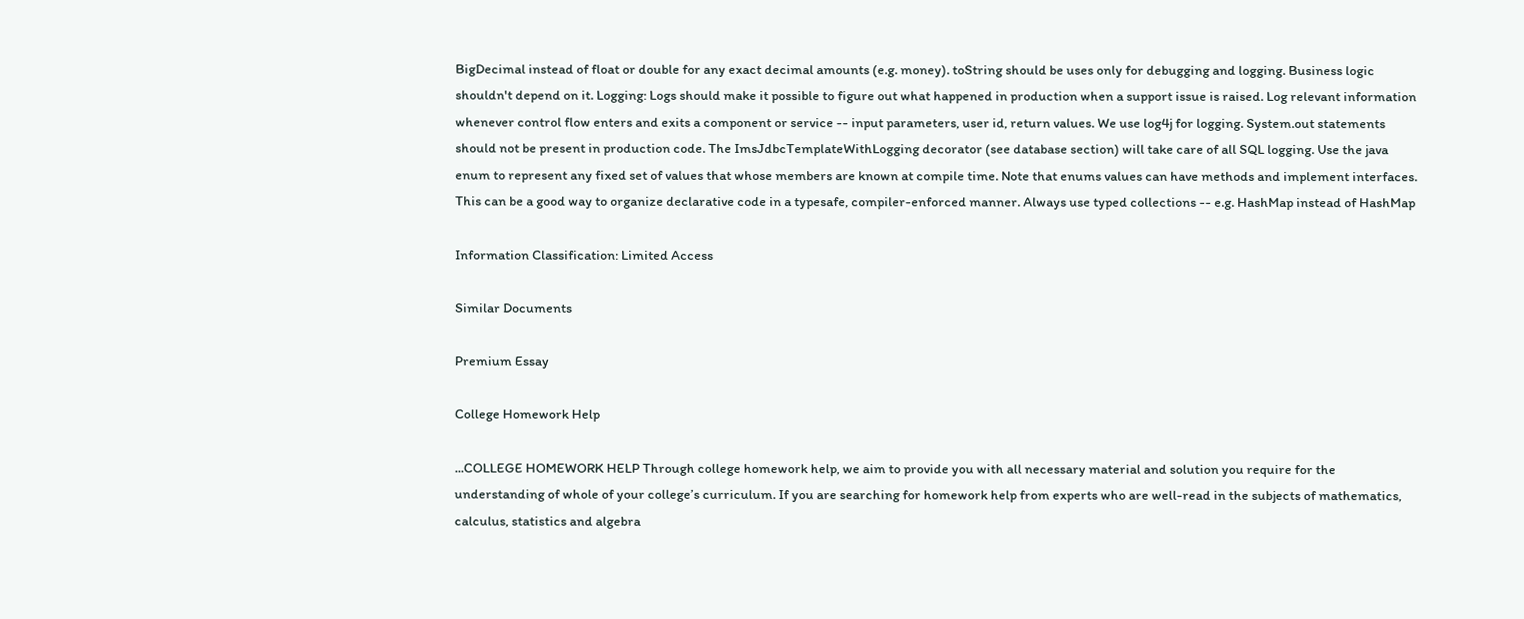BigDecimal instead of float or double for any exact decimal amounts (e.g. money). toString should be uses only for debugging and logging. Business logic shouldn't depend on it. Logging: Logs should make it possible to figure out what happened in production when a support issue is raised. Log relevant information whenever control flow enters and exits a component or service -- input parameters, user id, return values. We use log4j for logging. System.out statements should not be present in production code. The ImsJdbcTemplateWithLogging decorator (see database section) will take care of all SQL logging. Use the java enum to represent any fixed set of values that whose members are known at compile time. Note that enums values can have methods and implement interfaces. This can be a good way to organize declarative code in a typesafe, compiler-enforced manner. Always use typed collections -- e.g. HashMap instead of HashMap

Information Classification: Limited Access

Similar Documents

Premium Essay

College Homework Help

...COLLEGE HOMEWORK HELP Through college homework help, we aim to provide you with all necessary material and solution you require for the understanding of whole of your college’s curriculum. If you are searching for homework help from experts who are well-read in the subjects of mathematics, calculus, statistics and algebra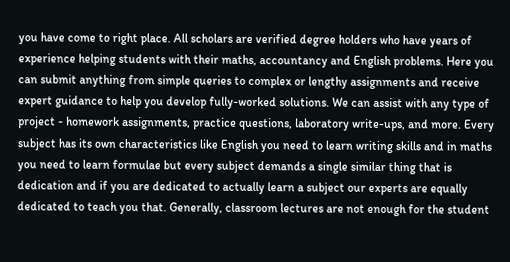you have come to right place. All scholars are verified degree holders who have years of experience helping students with their maths, accountancy and English problems. Here you can submit anything from simple queries to complex or lengthy assignments and receive expert guidance to help you develop fully-worked solutions. We can assist with any type of project - homework assignments, practice questions, laboratory write-ups, and more. Every subject has its own characteristics like English you need to learn writing skills and in maths you need to learn formulae but every subject demands a single similar thing that is dedication and if you are dedicated to actually learn a subject our experts are equally dedicated to teach you that. Generally, classroom lectures are not enough for the student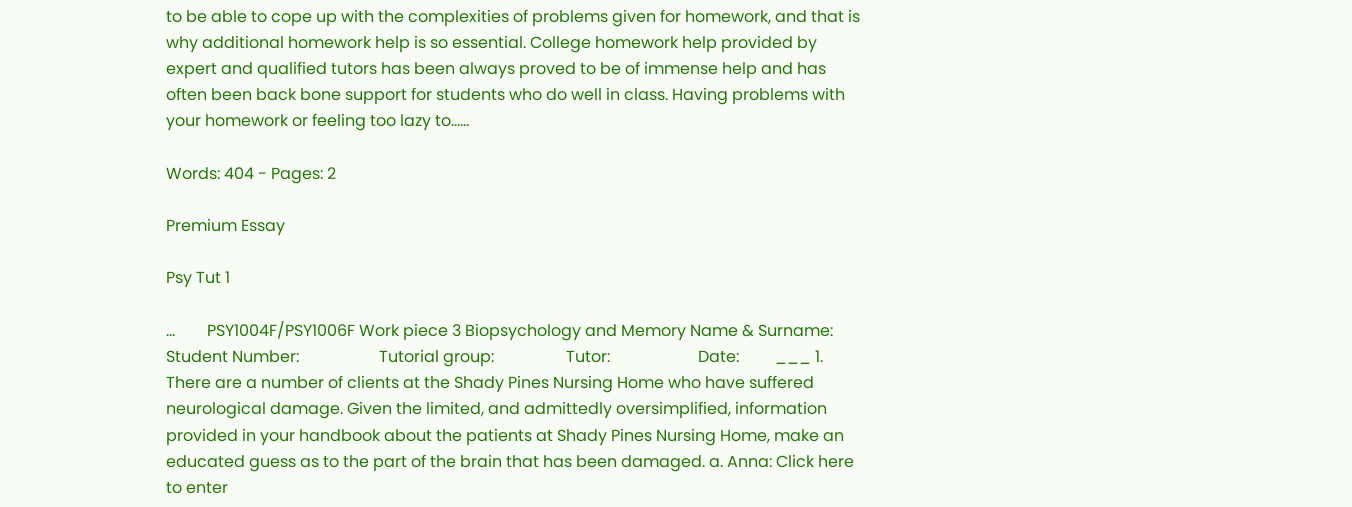to be able to cope up with the complexities of problems given for homework, and that is why additional homework help is so essential. College homework help provided by expert and qualified tutors has been always proved to be of immense help and has often been back bone support for students who do well in class. Having problems with your homework or feeling too lazy to......

Words: 404 - Pages: 2

Premium Essay

Psy Tut 1

...        PSY1004F/PSY1006F Work piece 3 Biopsychology and Memory Name & Surname:       Student Number:                    Tutorial group:                  Tutor:                      Date:         ___ 1. There are a number of clients at the Shady Pines Nursing Home who have suffered neurological damage. Given the limited, and admittedly oversimplified, information provided in your handbook about the patients at Shady Pines Nursing Home, make an educated guess as to the part of the brain that has been damaged. a. Anna: Click here to enter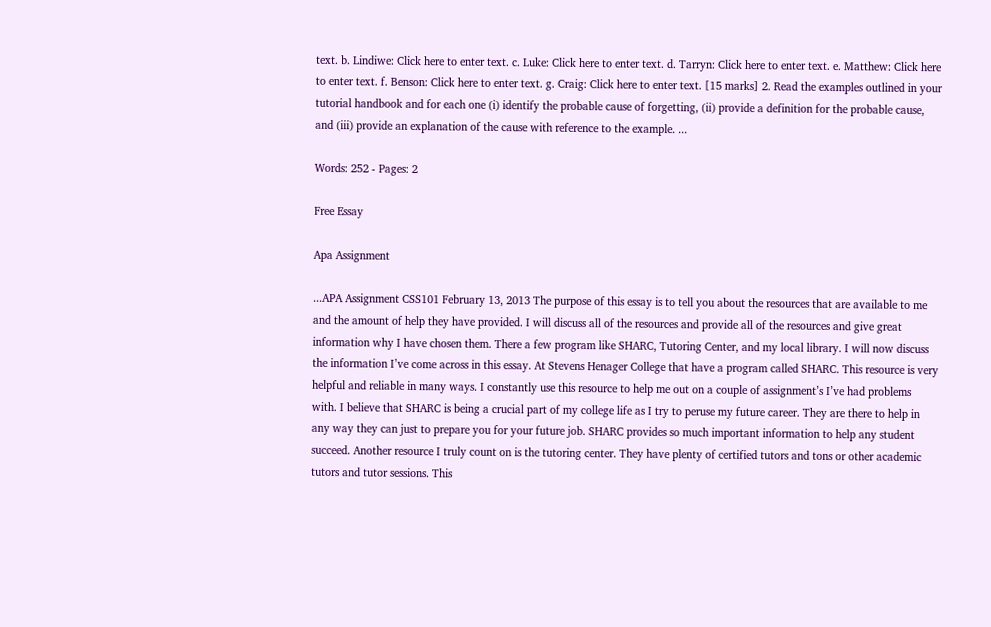text. b. Lindiwe: Click here to enter text. c. Luke: Click here to enter text. d. Tarryn: Click here to enter text. e. Matthew: Click here to enter text. f. Benson: Click here to enter text. g. Craig: Click here to enter text. [15 marks] 2. Read the examples outlined in your tutorial handbook and for each one (i) identify the probable cause of forgetting, (ii) provide a definition for the probable cause, and (iii) provide an explanation of the cause with reference to the example. ...

Words: 252 - Pages: 2

Free Essay

Apa Assignment

...APA Assignment CSS101 February 13, 2013 The purpose of this essay is to tell you about the resources that are available to me and the amount of help they have provided. I will discuss all of the resources and provide all of the resources and give great information why I have chosen them. There a few program like SHARC, Tutoring Center, and my local library. I will now discuss the information I’ve come across in this essay. At Stevens Henager College that have a program called SHARC. This resource is very helpful and reliable in many ways. I constantly use this resource to help me out on a couple of assignment’s I’ve had problems with. I believe that SHARC is being a crucial part of my college life as I try to peruse my future career. They are there to help in any way they can just to prepare you for your future job. SHARC provides so much important information to help any student succeed. Another resource I truly count on is the tutoring center. They have plenty of certified tutors and tons or other academic tutors and tutor sessions. This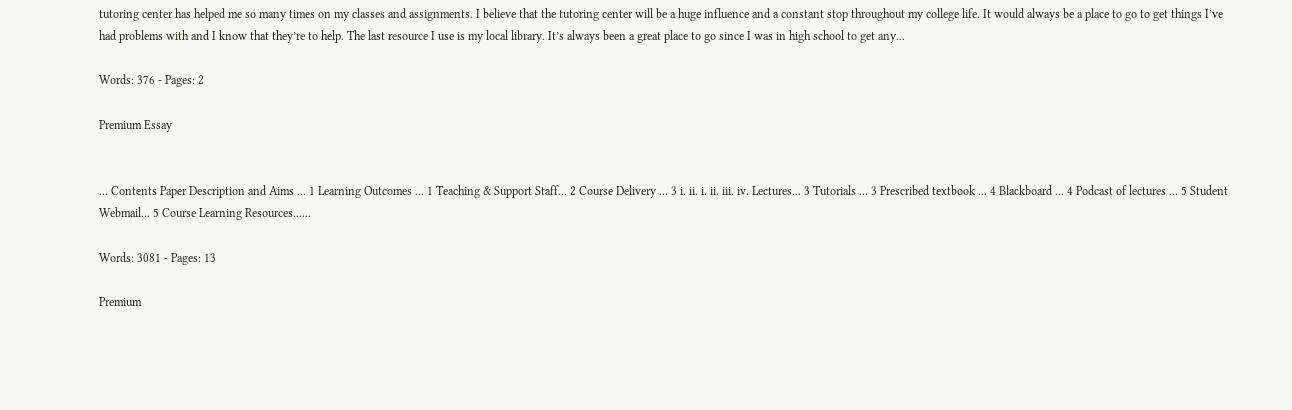tutoring center has helped me so many times on my classes and assignments. I believe that the tutoring center will be a huge influence and a constant stop throughout my college life. It would always be a place to go to get things I’ve had problems with and I know that they’re to help. The last resource I use is my local library. It’s always been a great place to go since I was in high school to get any...

Words: 376 - Pages: 2

Premium Essay


... Contents Paper Description and Aims ... 1 Learning Outcomes ... 1 Teaching & Support Staff... 2 Course Delivery ... 3 i. ii. i. ii. iii. iv. Lectures... 3 Tutorials ... 3 Prescribed textbook ... 4 Blackboard ... 4 Podcast of lectures ... 5 Student Webmail... 5 Course Learning Resources......

Words: 3081 - Pages: 13

Premium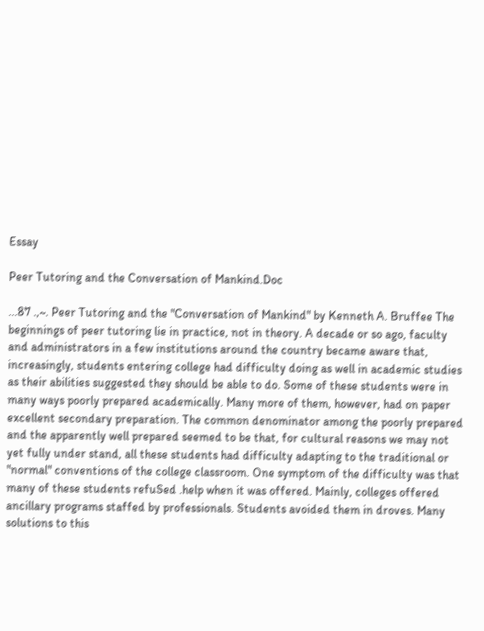Essay

Peer Tutoring and the Conversation of Mankind.Doc

...87 .,~. Peer Tutoring and the "Conversation of Mankind" by Kenneth A. Bruffee The beginnings of peer tutoring lie in practice, not in theory. A decade or so ago, faculty and administrators in a few institutions around the country became aware that, increasingly, students entering college had difficulty doing as well in academic studies as their abilities suggested they should be able to do. Some of these students were in many ways poorly prepared academically. Many more of them, however, had on paper excellent secondary preparation. The common denominator among the poorly prepared and the apparently well prepared seemed to be that, for cultural reasons we may not yet fully under stand, all these students had difficulty adapting to the traditional or "normal" conventions of the college classroom. One symptom of the difficulty was that many of these students refuSed .help when it was offered. Mainly, colleges offered ancillary programs staffed by professionals. Students avoided them in droves. Many solutions to this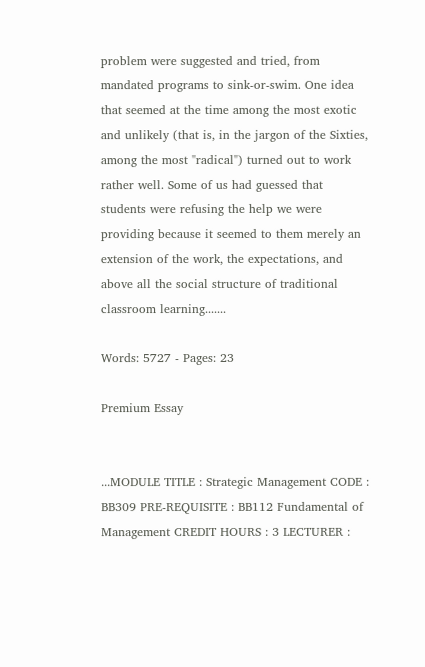problem were suggested and tried, from mandated programs to sink-or-swim. One idea that seemed at the time among the most exotic and unlikely (that is, in the jargon of the Sixties, among the most "radical") turned out to work rather well. Some of us had guessed that students were refusing the help we were providing because it seemed to them merely an extension of the work, the expectations, and above all the social structure of traditional classroom learning.......

Words: 5727 - Pages: 23

Premium Essay


...MODULE TITLE : Strategic Management CODE : BB309 PRE-REQUISITE : BB112 Fundamental of Management CREDIT HOURS : 3 LECTURER :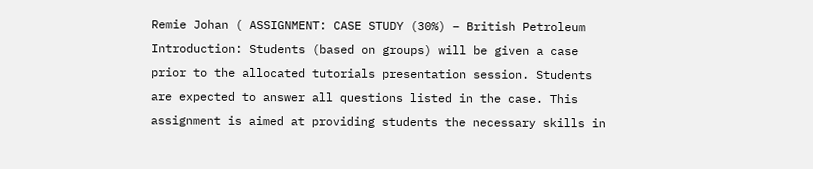Remie Johan ( ASSIGNMENT: CASE STUDY (30%) – British Petroleum Introduction: Students (based on groups) will be given a case prior to the allocated tutorials presentation session. Students are expected to answer all questions listed in the case. This assignment is aimed at providing students the necessary skills in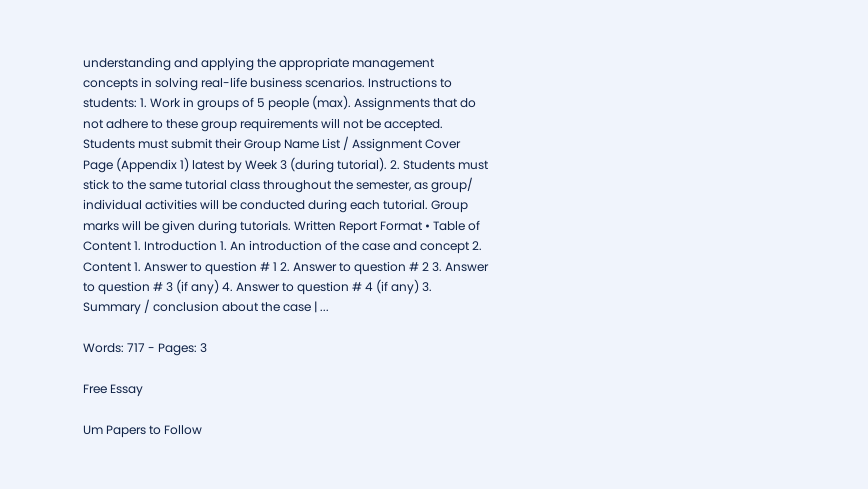understanding and applying the appropriate management concepts in solving real-life business scenarios. Instructions to students: 1. Work in groups of 5 people (max). Assignments that do not adhere to these group requirements will not be accepted. Students must submit their Group Name List / Assignment Cover Page (Appendix 1) latest by Week 3 (during tutorial). 2. Students must stick to the same tutorial class throughout the semester, as group/ individual activities will be conducted during each tutorial. Group marks will be given during tutorials. Written Report Format • Table of Content 1. Introduction 1. An introduction of the case and concept 2. Content 1. Answer to question # 1 2. Answer to question # 2 3. Answer to question # 3 (if any) 4. Answer to question # 4 (if any) 3. Summary / conclusion about the case | ...

Words: 717 - Pages: 3

Free Essay

Um Papers to Follow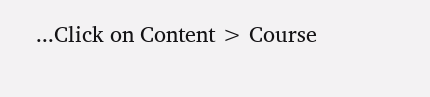...Click on Content > Course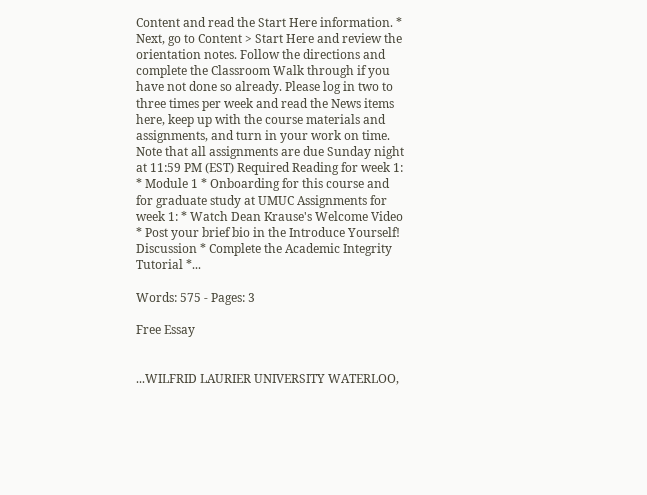Content and read the Start Here information. * Next, go to Content > Start Here and review the orientation notes. Follow the directions and complete the Classroom Walk through if you have not done so already. Please log in two to three times per week and read the News items here, keep up with the course materials and assignments, and turn in your work on time. Note that all assignments are due Sunday night at 11:59 PM (EST) Required Reading for week 1: * Module 1 * Onboarding for this course and for graduate study at UMUC Assignments for week 1: * Watch Dean Krause's Welcome Video * Post your brief bio in the Introduce Yourself! Discussion * Complete the Academic Integrity Tutorial *...

Words: 575 - Pages: 3

Free Essay


...WILFRID LAURIER UNIVERSITY WATERLOO,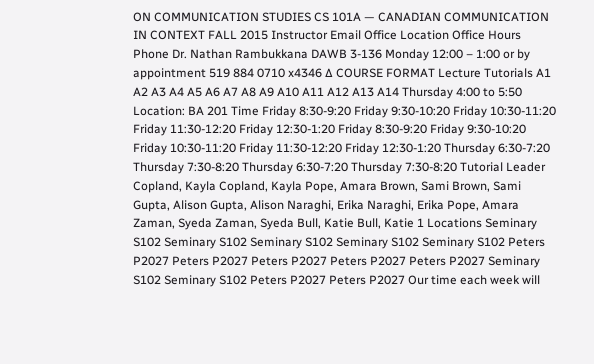ON COMMUNICATION STUDIES CS 101A — CANADIAN COMMUNICATION IN CONTEXT FALL 2015 Instructor Email Office Location Office Hours Phone Dr. Nathan Rambukkana DAWB 3-136 Monday 12:00 – 1:00 or by appointment 519 884 0710 x4346 ∆ COURSE FORMAT Lecture Tutorials A1 A2 A3 A4 A5 A6 A7 A8 A9 A10 A11 A12 A13 A14 Thursday 4:00 to 5:50 Location: BA 201 Time Friday 8:30-9:20 Friday 9:30-10:20 Friday 10:30-11:20 Friday 11:30-12:20 Friday 12:30-1:20 Friday 8:30-9:20 Friday 9:30-10:20 Friday 10:30-11:20 Friday 11:30-12:20 Friday 12:30-1:20 Thursday 6:30-7:20 Thursday 7:30-8:20 Thursday 6:30-7:20 Thursday 7:30-8:20 Tutorial Leader Copland, Kayla Copland, Kayla Pope, Amara Brown, Sami Brown, Sami Gupta, Alison Gupta, Alison Naraghi, Erika Naraghi, Erika Pope, Amara Zaman, Syeda Zaman, Syeda Bull, Katie Bull, Katie 1 Locations Seminary S102 Seminary S102 Seminary S102 Seminary S102 Seminary S102 Peters P2027 Peters P2027 Peters P2027 Peters P2027 Peters P2027 Seminary S102 Seminary S102 Peters P2027 Peters P2027 Our time each week will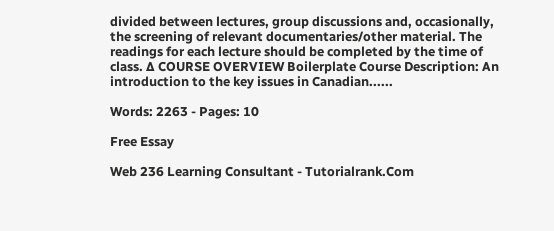divided between lectures, group discussions and, occasionally, the screening of relevant documentaries/other material. The readings for each lecture should be completed by the time of class. ∆ COURSE OVERVIEW Boilerplate Course Description: An introduction to the key issues in Canadian......

Words: 2263 - Pages: 10

Free Essay

Web 236 Learning Consultant - Tutorialrank.Com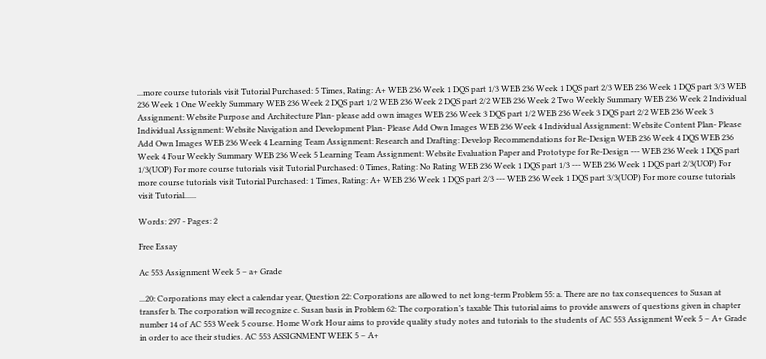...more course tutorials visit Tutorial Purchased: 5 Times, Rating: A+ WEB 236 Week 1 DQS part 1/3 WEB 236 Week 1 DQS part 2/3 WEB 236 Week 1 DQS part 3/3 WEB 236 Week 1 One Weekly Summary WEB 236 Week 2 DQS part 1/2 WEB 236 Week 2 DQS part 2/2 WEB 236 Week 2 Two Weekly Summary WEB 236 Week 2 Individual Assignment: Website Purpose and Architecture Plan- please add own images WEB 236 Week 3 DQS part 1/2 WEB 236 Week 3 DQS part 2/2 WEB 236 Week 3 Individual Assignment: Website Navigation and Development Plan- Please Add Own Images WEB 236 Week 4 Individual Assignment: Website Content Plan- Please Add Own Images WEB 236 Week 4 Learning Team Assignment: Research and Drafting: Develop Recommendations for Re-Design WEB 236 Week 4 DQS WEB 236 Week 4 Four Weekly Summary WEB 236 Week 5 Learning Team Assignment: Website Evaluation Paper and Prototype for Re-Design --- WEB 236 Week 1 DQS part 1/3(UOP) For more course tutorials visit Tutorial Purchased: 0 Times, Rating: No Rating WEB 236 Week 1 DQS part 1/3 --- WEB 236 Week 1 DQS part 2/3(UOP) For more course tutorials visit Tutorial Purchased: 1 Times, Rating: A+ WEB 236 Week 1 DQS part 2/3 --- WEB 236 Week 1 DQS part 3/3(UOP) For more course tutorials visit Tutorial......

Words: 297 - Pages: 2

Free Essay

Ac 553 Assignment Week 5 – a+ Grade

...20: Corporations may elect a calendar year, Question 22: Corporations are allowed to net long-term Problem 55: a. There are no tax consequences to Susan at transfer b. The corporation will recognize c. Susan basis in Problem 62: The corporation’s taxable This tutorial aims to provide answers of questions given in chapter number 14 of AC 553 Week 5 course. Home Work Hour aims to provide quality study notes and tutorials to the students of AC 553 Assignment Week 5 – A+ Grade in order to ace their studies. AC 553 ASSIGNMENT WEEK 5 – A+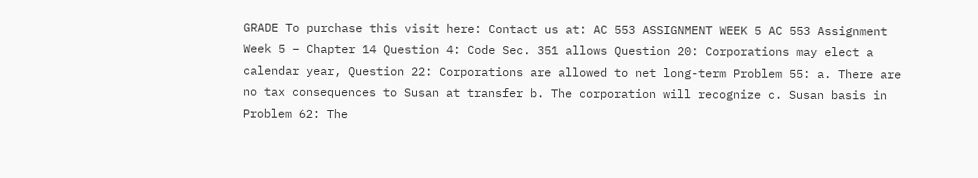GRADE To purchase this visit here: Contact us at: AC 553 ASSIGNMENT WEEK 5 AC 553 Assignment Week 5 – Chapter 14 Question 4: Code Sec. 351 allows Question 20: Corporations may elect a calendar year, Question 22: Corporations are allowed to net long-term Problem 55: a. There are no tax consequences to Susan at transfer b. The corporation will recognize c. Susan basis in Problem 62: The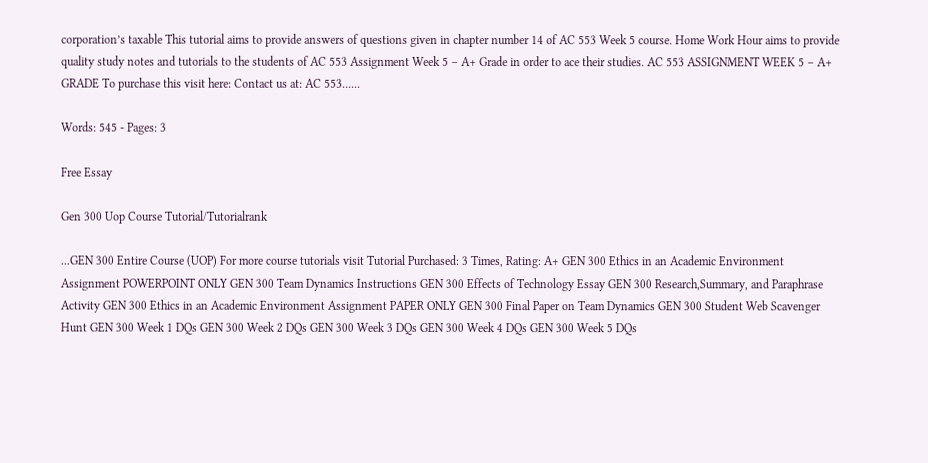corporation’s taxable This tutorial aims to provide answers of questions given in chapter number 14 of AC 553 Week 5 course. Home Work Hour aims to provide quality study notes and tutorials to the students of AC 553 Assignment Week 5 – A+ Grade in order to ace their studies. AC 553 ASSIGNMENT WEEK 5 – A+ GRADE To purchase this visit here: Contact us at: AC 553......

Words: 545 - Pages: 3

Free Essay

Gen 300 Uop Course Tutorial/Tutorialrank

...GEN 300 Entire Course (UOP) For more course tutorials visit Tutorial Purchased: 3 Times, Rating: A+ GEN 300 Ethics in an Academic Environment Assignment POWERPOINT ONLY GEN 300 Team Dynamics Instructions GEN 300 Effects of Technology Essay GEN 300 Research,Summary, and Paraphrase Activity GEN 300 Ethics in an Academic Environment Assignment PAPER ONLY GEN 300 Final Paper on Team Dynamics GEN 300 Student Web Scavenger Hunt GEN 300 Week 1 DQs GEN 300 Week 2 DQs GEN 300 Week 3 DQs GEN 300 Week 4 DQs GEN 300 Week 5 DQs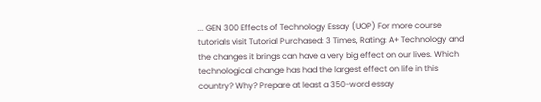... GEN 300 Effects of Technology Essay (UOP) For more course tutorials visit Tutorial Purchased: 3 Times, Rating: A+ Technology and the changes it brings can have a very big effect on our lives. Which technological change has had the largest effect on life in this country? Why? Prepare at least a 350-word essay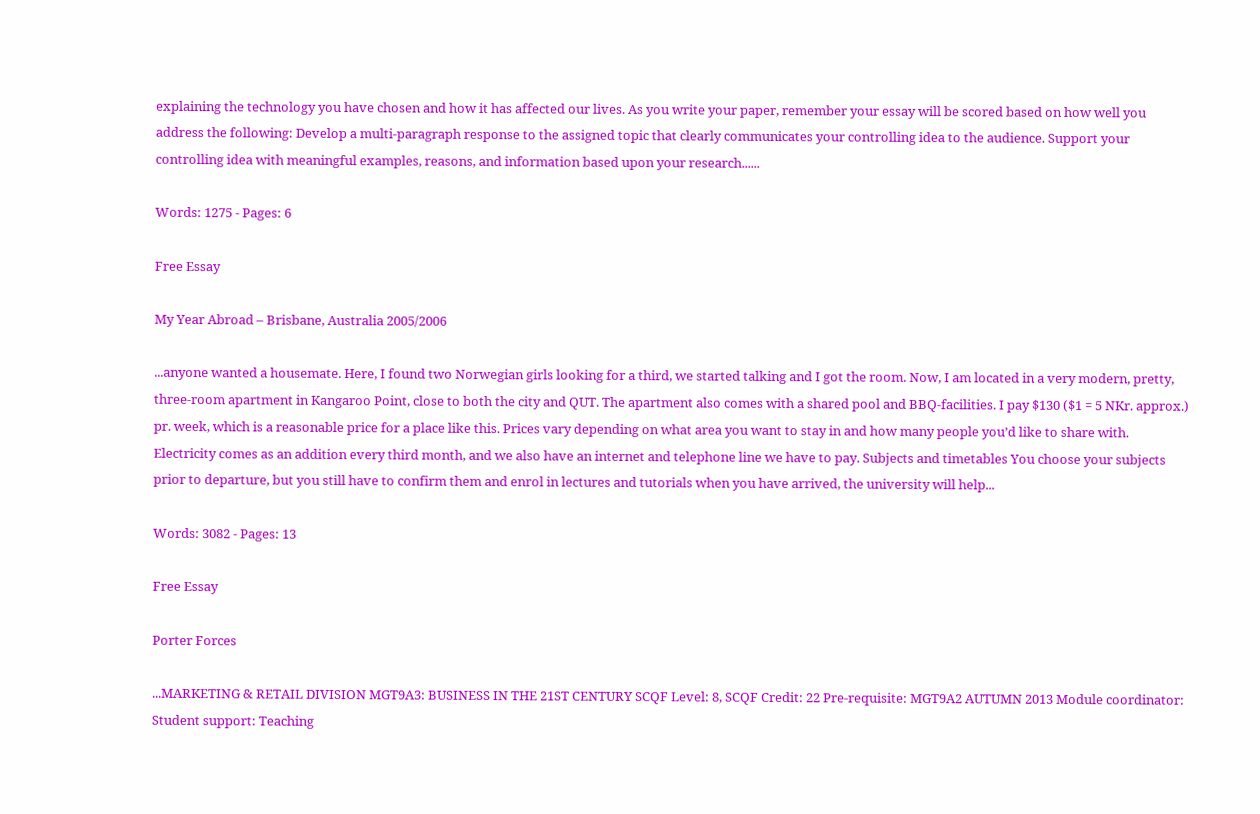explaining the technology you have chosen and how it has affected our lives. As you write your paper, remember your essay will be scored based on how well you address the following: Develop a multi-paragraph response to the assigned topic that clearly communicates your controlling idea to the audience. Support your controlling idea with meaningful examples, reasons, and information based upon your research......

Words: 1275 - Pages: 6

Free Essay

My Year Abroad – Brisbane, Australia 2005/2006

...anyone wanted a housemate. Here, I found two Norwegian girls looking for a third, we started talking and I got the room. Now, I am located in a very modern, pretty, three-room apartment in Kangaroo Point, close to both the city and QUT. The apartment also comes with a shared pool and BBQ-facilities. I pay $130 ($1 = 5 NKr. approx.) pr. week, which is a reasonable price for a place like this. Prices vary depending on what area you want to stay in and how many people you’d like to share with. Electricity comes as an addition every third month, and we also have an internet and telephone line we have to pay. Subjects and timetables You choose your subjects prior to departure, but you still have to confirm them and enrol in lectures and tutorials when you have arrived, the university will help...

Words: 3082 - Pages: 13

Free Essay

Porter Forces

...MARKETING & RETAIL DIVISION MGT9A3: BUSINESS IN THE 21ST CENTURY SCQF Level: 8, SCQF Credit: 22 Pre-requisite: MGT9A2 AUTUMN 2013 Module coordinator: Student support: Teaching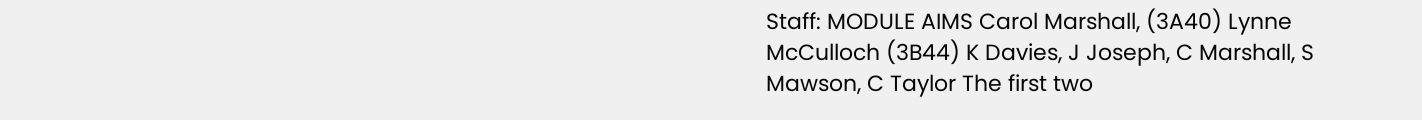Staff: MODULE AIMS Carol Marshall, (3A40) Lynne McCulloch (3B44) K Davies, J Joseph, C Marshall, S Mawson, C Taylor The first two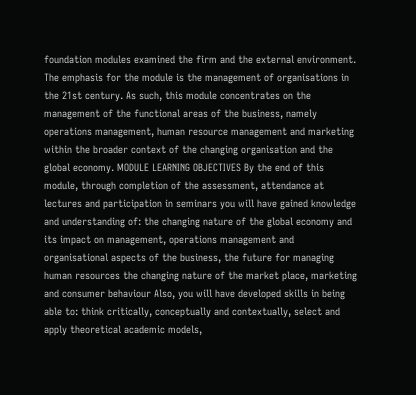foundation modules examined the firm and the external environment. The emphasis for the module is the management of organisations in the 21st century. As such, this module concentrates on the management of the functional areas of the business, namely operations management, human resource management and marketing within the broader context of the changing organisation and the global economy. MODULE LEARNING OBJECTIVES By the end of this module, through completion of the assessment, attendance at lectures and participation in seminars you will have gained knowledge and understanding of: the changing nature of the global economy and its impact on management, operations management and organisational aspects of the business, the future for managing human resources the changing nature of the market place, marketing and consumer behaviour Also, you will have developed skills in being able to: think critically, conceptually and contextually, select and apply theoretical academic models,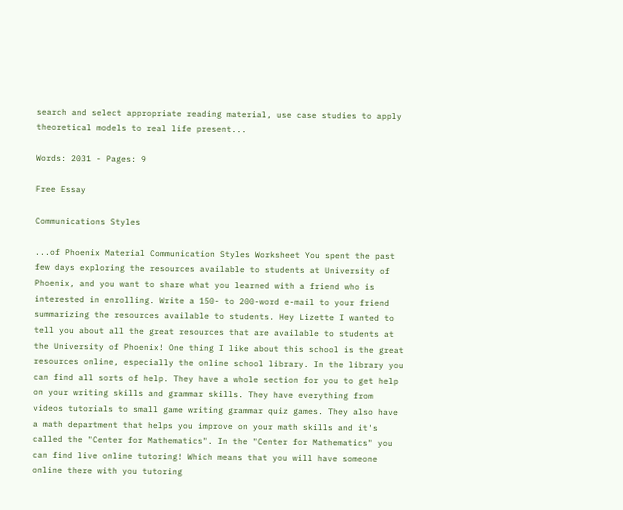search and select appropriate reading material, use case studies to apply theoretical models to real life present...

Words: 2031 - Pages: 9

Free Essay

Communications Styles

...of Phoenix Material Communication Styles Worksheet You spent the past few days exploring the resources available to students at University of Phoenix, and you want to share what you learned with a friend who is interested in enrolling. Write a 150- to 200-word e-mail to your friend summarizing the resources available to students. Hey Lizette I wanted to tell you about all the great resources that are available to students at the University of Phoenix! One thing I like about this school is the great resources online, especially the online school library. In the library you can find all sorts of help. They have a whole section for you to get help on your writing skills and grammar skills. They have everything from videos tutorials to small game writing grammar quiz games. They also have a math department that helps you improve on your math skills and it's called the "Center for Mathematics". In the "Center for Mathematics" you can find live online tutoring! Which means that you will have someone online there with you tutoring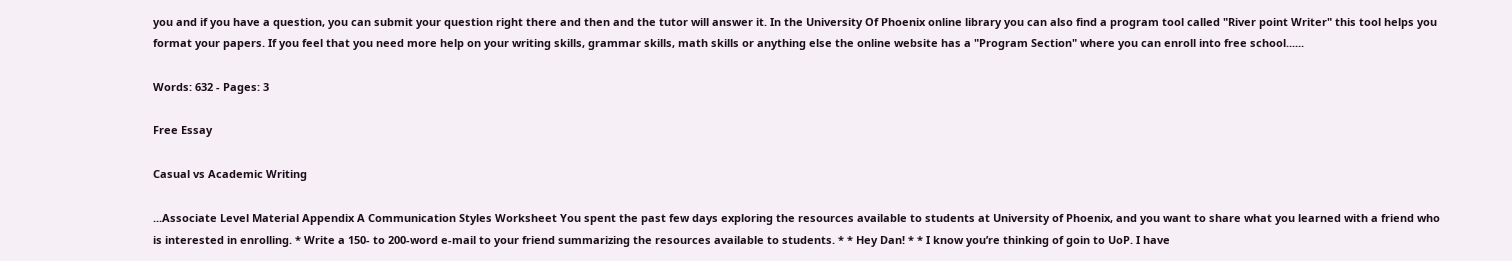you and if you have a question, you can submit your question right there and then and the tutor will answer it. In the University Of Phoenix online library you can also find a program tool called "River point Writer" this tool helps you format your papers. If you feel that you need more help on your writing skills, grammar skills, math skills or anything else the online website has a "Program Section" where you can enroll into free school......

Words: 632 - Pages: 3

Free Essay

Casual vs Academic Writing

...Associate Level Material Appendix A Communication Styles Worksheet You spent the past few days exploring the resources available to students at University of Phoenix, and you want to share what you learned with a friend who is interested in enrolling. * Write a 150- to 200-word e-mail to your friend summarizing the resources available to students. * * Hey Dan! * * I know you’re thinking of goin to UoP. I have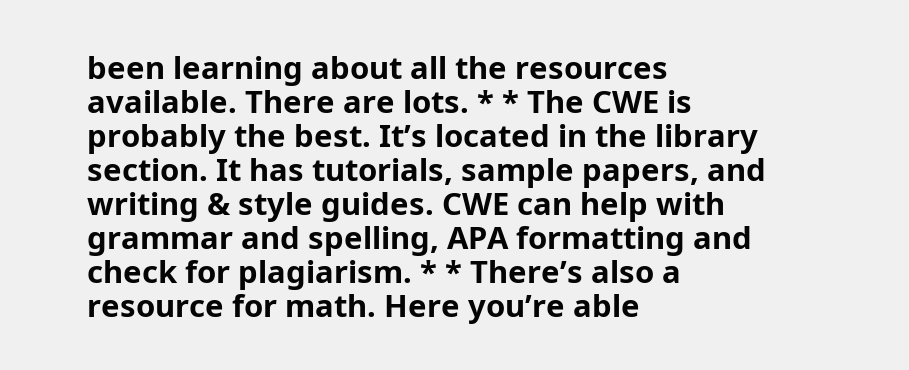been learning about all the resources available. There are lots. * * The CWE is probably the best. It’s located in the library section. It has tutorials, sample papers, and writing & style guides. CWE can help with grammar and spelling, APA formatting and check for plagiarism. * * There’s also a resource for math. Here you’re able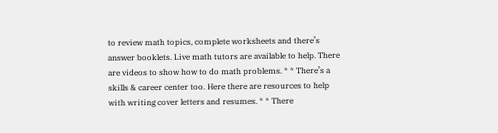to review math topics, complete worksheets and there’s answer booklets. Live math tutors are available to help. There are videos to show how to do math problems. * * There’s a skills & career center too. Here there are resources to help with writing cover letters and resumes. * * There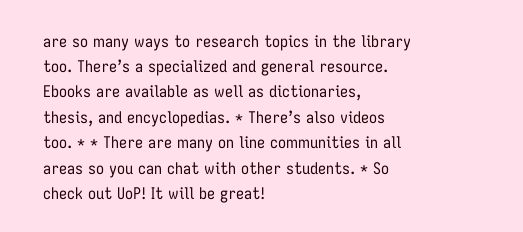are so many ways to research topics in the library too. There’s a specialized and general resource. Ebooks are available as well as dictionaries, thesis, and encyclopedias. * There’s also videos too. * * There are many on line communities in all areas so you can chat with other students. * So check out UoP! It will be great!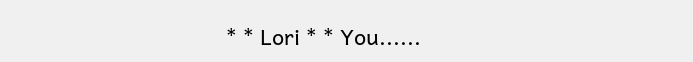* * Lori * * You......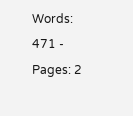Words: 471 - Pages: 2